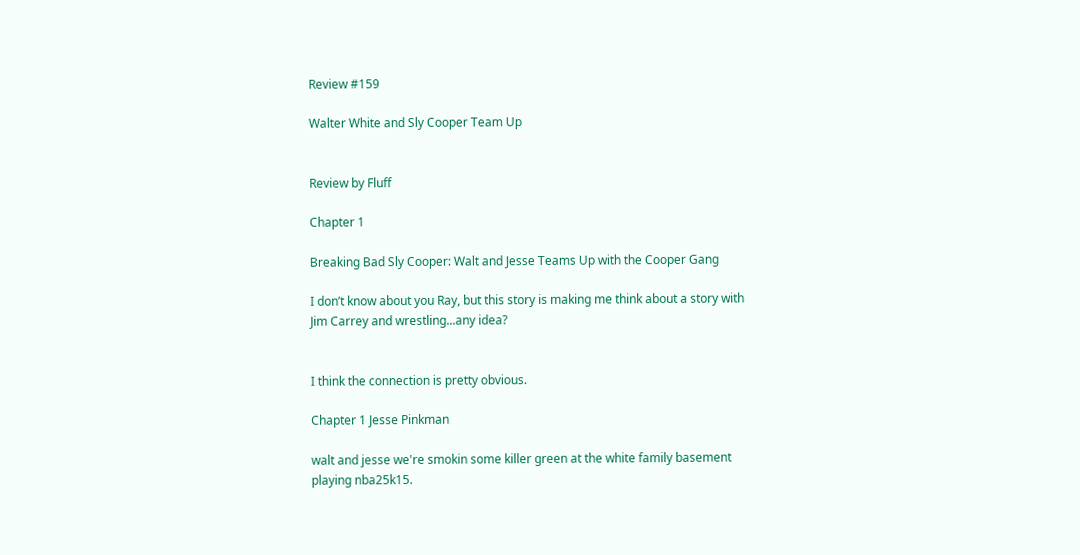Review #159

Walter White and Sly Cooper Team Up


Review by Fluff

Chapter 1

Breaking Bad Sly Cooper: Walt and Jesse Teams Up with the Cooper Gang

I don’t know about you Ray, but this story is making me think about a story with Jim Carrey and wrestling...any idea?


I think the connection is pretty obvious.

Chapter 1 Jesse Pinkman

walt and jesse we're smokin some killer green at the white family basement playing nba25k15.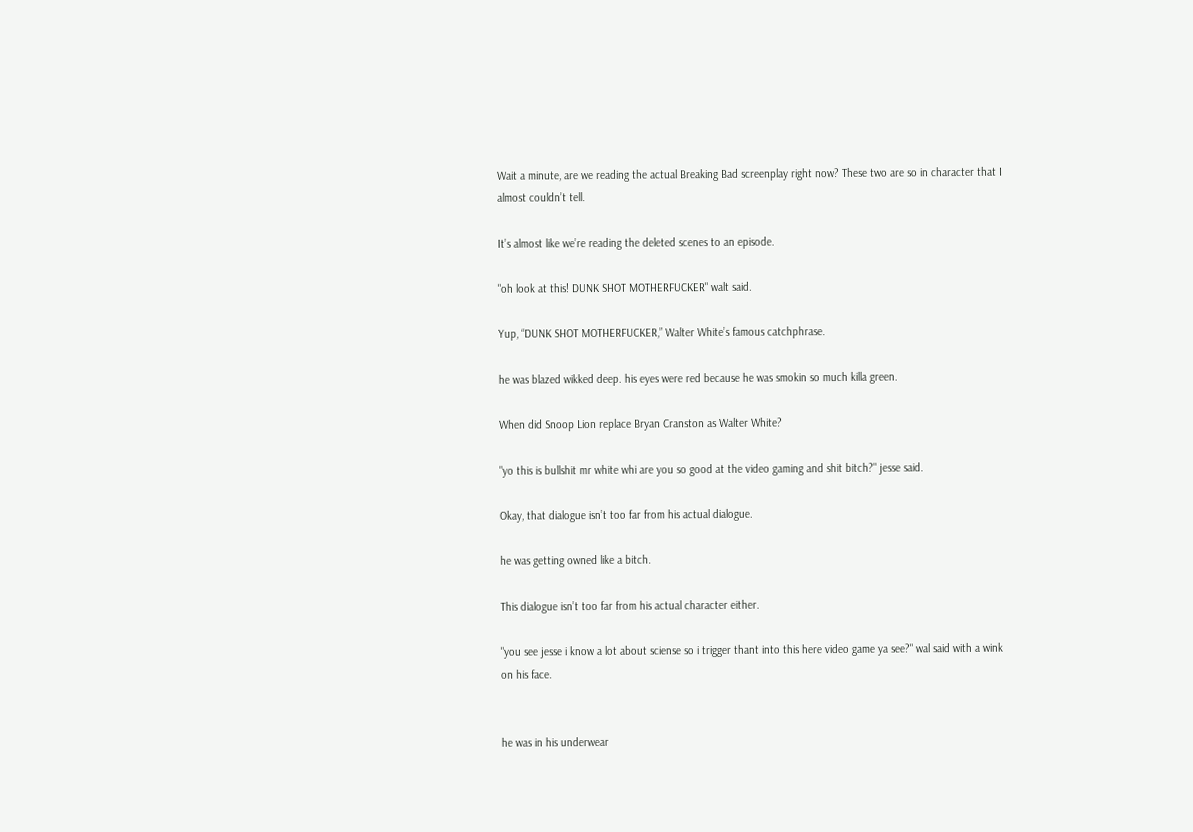Wait a minute, are we reading the actual Breaking Bad screenplay right now? These two are so in character that I almost couldn’t tell.

It’s almost like we’re reading the deleted scenes to an episode.

"oh look at this! DUNK SHOT MOTHERFUCKER" walt said.

Yup, “DUNK SHOT MOTHERFUCKER,” Walter White’s famous catchphrase.

he was blazed wikked deep. his eyes were red because he was smokin so much killa green.

When did Snoop Lion replace Bryan Cranston as Walter White?

"yo this is bullshit mr white whi are you so good at the video gaming and shit bitch?" jesse said.

Okay, that dialogue isn’t too far from his actual dialogue.

he was getting owned like a bitch.

This dialogue isn’t too far from his actual character either.

"you see jesse i know a lot about sciense so i trigger thant into this here video game ya see?" wal said with a wink on his face.


he was in his underwear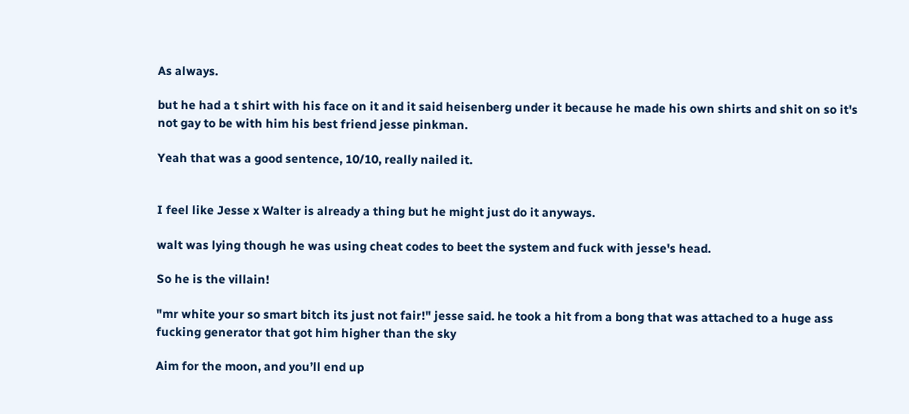As always.

but he had a t shirt with his face on it and it said heisenberg under it because he made his own shirts and shit on so it's not gay to be with him his best friend jesse pinkman.

Yeah that was a good sentence, 10/10, really nailed it.


I feel like Jesse x Walter is already a thing but he might just do it anyways.

walt was lying though he was using cheat codes to beet the system and fuck with jesse's head.

So he is the villain!

"mr white your so smart bitch its just not fair!" jesse said. he took a hit from a bong that was attached to a huge ass fucking generator that got him higher than the sky

Aim for the moon, and you’ll end up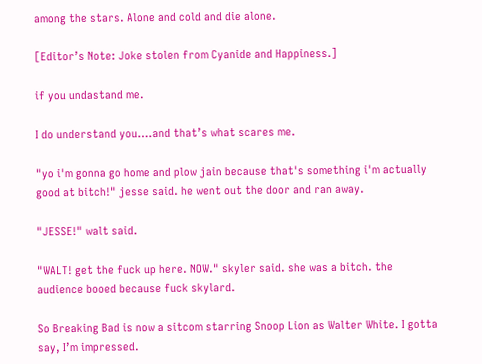among the stars. Alone and cold and die alone.

[Editor’s Note: Joke stolen from Cyanide and Happiness.]

if you undastand me.

I do understand you….and that’s what scares me.

"yo i'm gonna go home and plow jain because that's something i'm actually good at bitch!" jesse said. he went out the door and ran away.

"JESSE!" walt said.

"WALT! get the fuck up here. NOW." skyler said. she was a bitch. the audience booed because fuck skylard.

So Breaking Bad is now a sitcom starring Snoop Lion as Walter White. I gotta say, I’m impressed.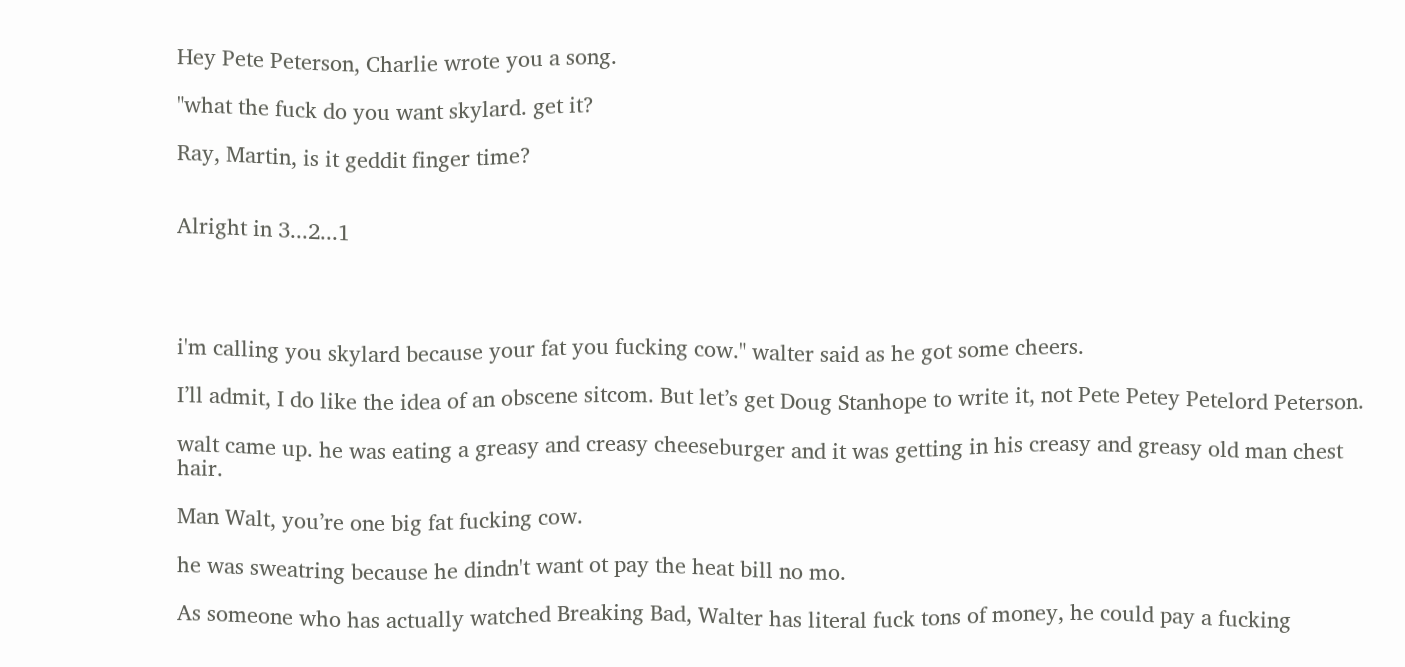Hey Pete Peterson, Charlie wrote you a song.

"what the fuck do you want skylard. get it?

Ray, Martin, is it geddit finger time?


Alright in 3...2...1




i'm calling you skylard because your fat you fucking cow." walter said as he got some cheers.

I’ll admit, I do like the idea of an obscene sitcom. But let’s get Doug Stanhope to write it, not Pete Petey Petelord Peterson.

walt came up. he was eating a greasy and creasy cheeseburger and it was getting in his creasy and greasy old man chest hair.

Man Walt, you’re one big fat fucking cow.

he was sweatring because he dindn't want ot pay the heat bill no mo.

As someone who has actually watched Breaking Bad, Walter has literal fuck tons of money, he could pay a fucking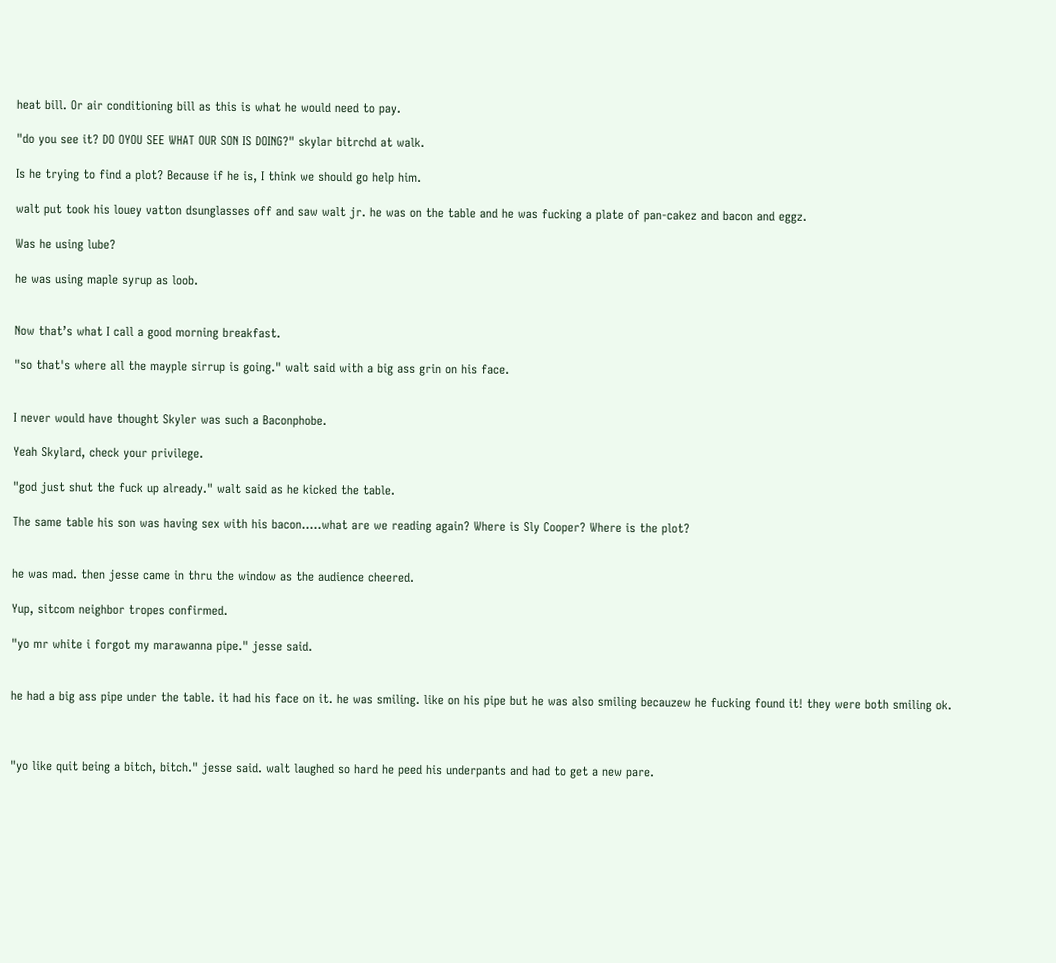heat bill. Or air conditioning bill as this is what he would need to pay.

"do you see it? DO OYOU SEE WHAT OUR SON IS DOING?" skylar bitrchd at walk.

Is he trying to find a plot? Because if he is, I think we should go help him.

walt put took his louey vatton dsunglasses off and saw walt jr. he was on the table and he was fucking a plate of pan-cakez and bacon and eggz.

Was he using lube?

he was using maple syrup as loob.


Now that’s what I call a good morning breakfast.

"so that's where all the mayple sirrup is going." walt said with a big ass grin on his face.


I never would have thought Skyler was such a Baconphobe.

Yeah Skylard, check your privilege.

"god just shut the fuck up already." walt said as he kicked the table.

The same table his son was having sex with his bacon…..what are we reading again? Where is Sly Cooper? Where is the plot?


he was mad. then jesse came in thru the window as the audience cheered.

Yup, sitcom neighbor tropes confirmed.

"yo mr white i forgot my marawanna pipe." jesse said.


he had a big ass pipe under the table. it had his face on it. he was smiling. like on his pipe but he was also smiling becauzew he fucking found it! they were both smiling ok.



"yo like quit being a bitch, bitch." jesse said. walt laughed so hard he peed his underpants and had to get a new pare.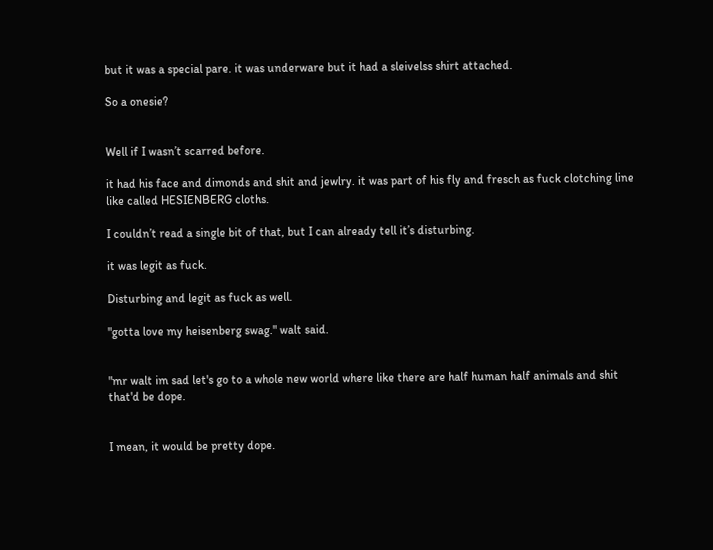but it was a special pare. it was underware but it had a sleivelss shirt attached.

So a onesie?


Well if I wasn’t scarred before.

it had his face and dimonds and shit and jewlry. it was part of his fly and fresch as fuck clotching line like called HESIENBERG cloths.

I couldn’t read a single bit of that, but I can already tell it’s disturbing.

it was legit as fuck.

Disturbing and legit as fuck as well.

"gotta love my heisenberg swag." walt said.


"mr walt im sad let's go to a whole new world where like there are half human half animals and shit that'd be dope.


I mean, it would be pretty dope.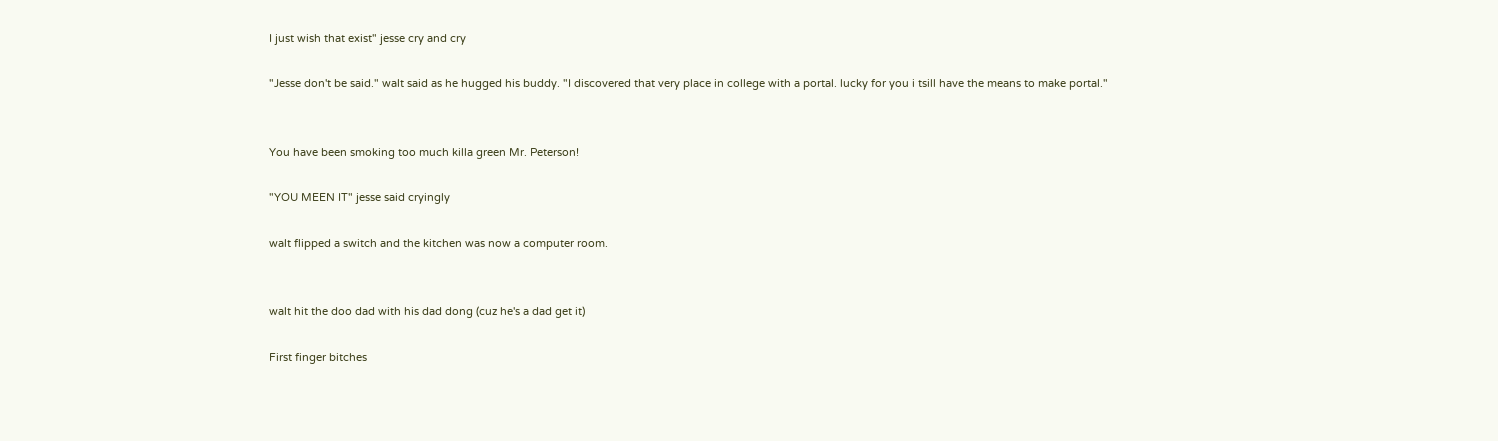I just wish that exist" jesse cry and cry

"Jesse don't be said." walt said as he hugged his buddy. "I discovered that very place in college with a portal. lucky for you i tsill have the means to make portal."


You have been smoking too much killa green Mr. Peterson!

"YOU MEEN IT" jesse said cryingly

walt flipped a switch and the kitchen was now a computer room.


walt hit the doo dad with his dad dong (cuz he's a dad get it)

First finger bitches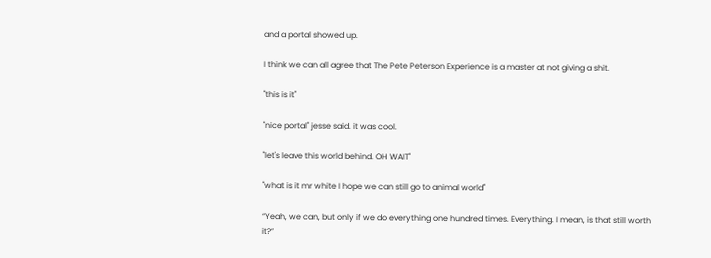and a portal showed up.

I think we can all agree that The Pete Peterson Experience is a master at not giving a shit.

"this is it"

"nice portal" jesse said. it was cool.

"let's leave this world behind. OH WAIT"

"what is it mr white I hope we can still go to animal world"

“Yeah, we can, but only if we do everything one hundred times. Everything. I mean, is that still worth it?”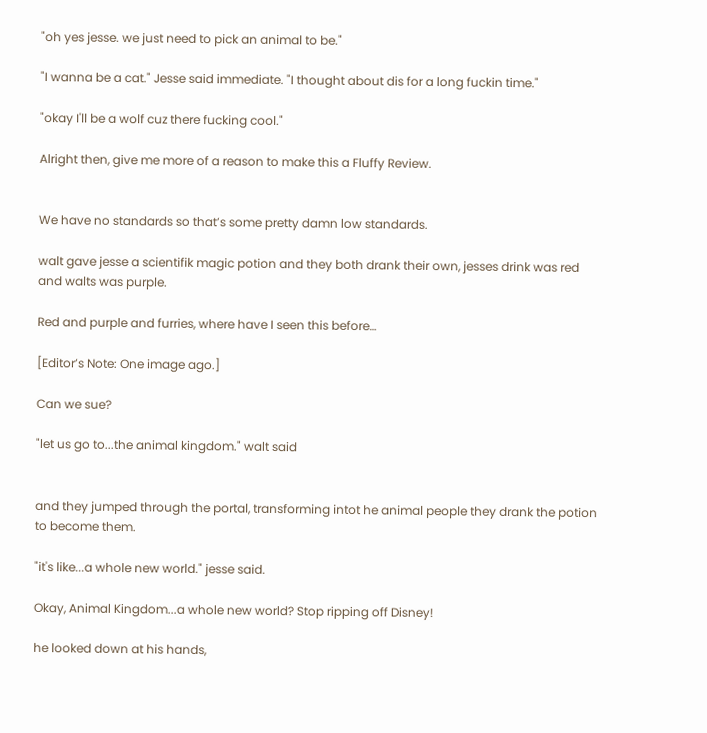"oh yes jesse. we just need to pick an animal to be."

"I wanna be a cat." Jesse said immediate. "I thought about dis for a long fuckin time."

"okay I'll be a wolf cuz there fucking cool."

Alright then, give me more of a reason to make this a Fluffy Review.


We have no standards so that’s some pretty damn low standards.

walt gave jesse a scientifik magic potion and they both drank their own, jesses drink was red and walts was purple.

Red and purple and furries, where have I seen this before…

[Editor’s Note: One image ago.]

Can we sue?

"let us go to...the animal kingdom." walt said


and they jumped through the portal, transforming intot he animal people they drank the potion to become them.

"it's like...a whole new world." jesse said.

Okay, Animal Kingdom...a whole new world? Stop ripping off Disney!

he looked down at his hands,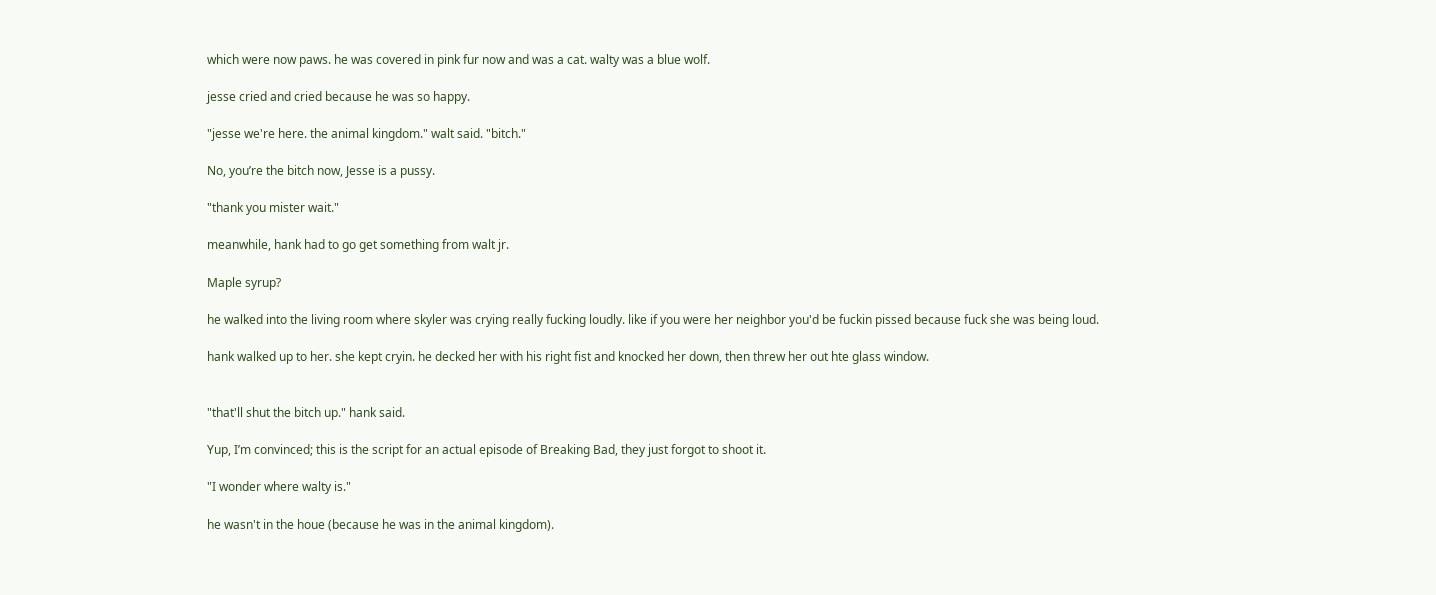which were now paws. he was covered in pink fur now and was a cat. walty was a blue wolf.

jesse cried and cried because he was so happy.

"jesse we're here. the animal kingdom." walt said. "bitch."

No, you’re the bitch now, Jesse is a pussy.

"thank you mister wait."

meanwhile, hank had to go get something from walt jr.

Maple syrup?

he walked into the living room where skyler was crying really fucking loudly. like if you were her neighbor you'd be fuckin pissed because fuck she was being loud.

hank walked up to her. she kept cryin. he decked her with his right fist and knocked her down, then threw her out hte glass window.


"that'll shut the bitch up." hank said.

Yup, I’m convinced; this is the script for an actual episode of Breaking Bad, they just forgot to shoot it.

"I wonder where walty is."

he wasn't in the houe (because he was in the animal kingdom).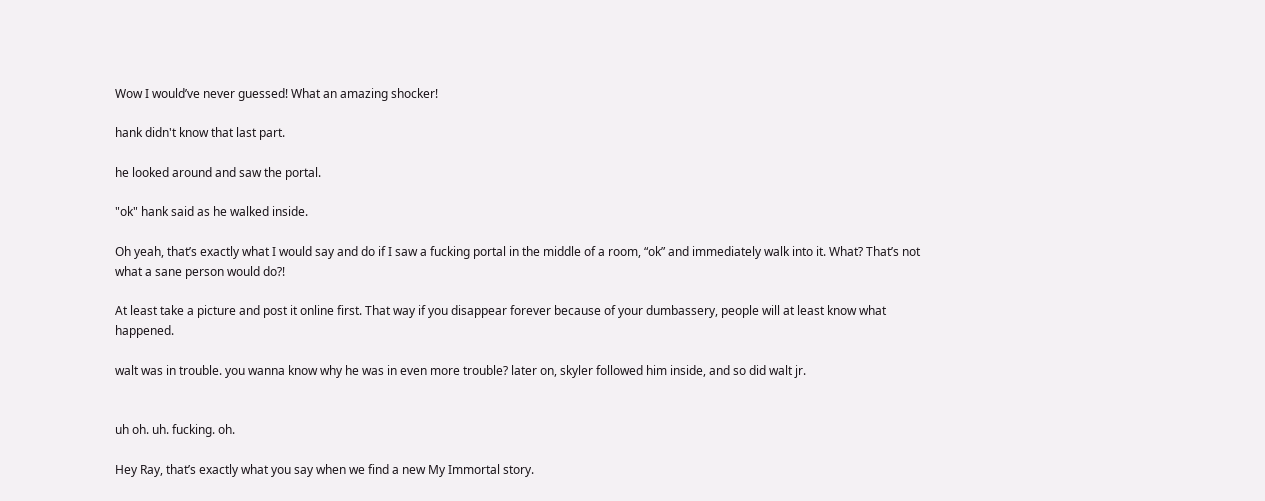Wow I would’ve never guessed! What an amazing shocker!

hank didn't know that last part.

he looked around and saw the portal.

"ok" hank said as he walked inside.

Oh yeah, that’s exactly what I would say and do if I saw a fucking portal in the middle of a room, “ok” and immediately walk into it. What? That’s not what a sane person would do?!

At least take a picture and post it online first. That way if you disappear forever because of your dumbassery, people will at least know what happened.

walt was in trouble. you wanna know why he was in even more trouble? later on, skyler followed him inside, and so did walt jr.


uh oh. uh. fucking. oh.

Hey Ray, that’s exactly what you say when we find a new My Immortal story.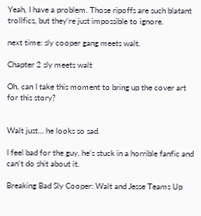Yeah, I have a problem. Those ripoffs are such blatant trollfics, but they’re just impossible to ignore.

next time: sly cooper gang meets walt.

Chapter 2 sly meets walt

Oh, can I take this moment to bring up the cover art for this story?


Walt just… he looks so sad.

I feel bad for the guy, he’s stuck in a horrible fanfic and can’t do shit about it.

Breaking Bad Sly Cooper: Walt and Jesse Teams Up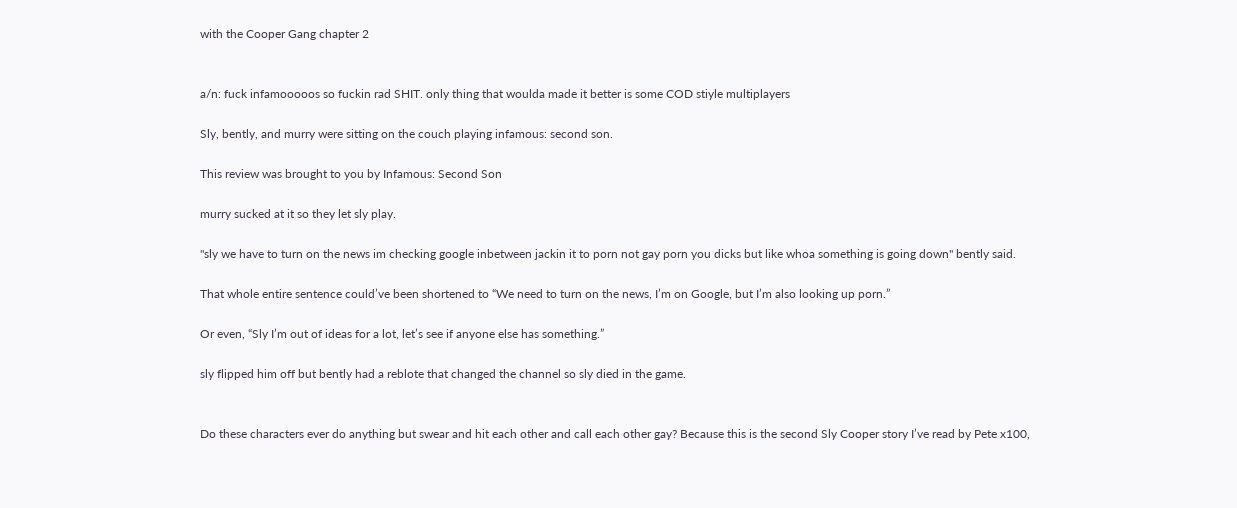with the Cooper Gang chapter 2


a/n: fuck infamooooos so fuckin rad SHIT. only thing that woulda made it better is some COD stiyle multiplayers

Sly, bently, and murry were sitting on the couch playing infamous: second son.

This review was brought to you by Infamous: Second Son

murry sucked at it so they let sly play.

"sly we have to turn on the news im checking google inbetween jackin it to porn not gay porn you dicks but like whoa something is going down" bently said.

That whole entire sentence could’ve been shortened to “We need to turn on the news, I’m on Google, but I’m also looking up porn.”

Or even, “Sly I’m out of ideas for a lot, let’s see if anyone else has something.”

sly flipped him off but bently had a reblote that changed the channel so sly died in the game.


Do these characters ever do anything but swear and hit each other and call each other gay? Because this is the second Sly Cooper story I’ve read by Pete x100,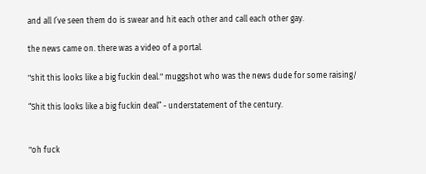and all I’ve seen them do is swear and hit each other and call each other gay.

the news came on. there was a video of a portal.

"shit this looks like a big fuckin deal." muggshot who was the news dude for some raising/

“Shit this looks like a big fuckin deal” - understatement of the century.


"oh fuck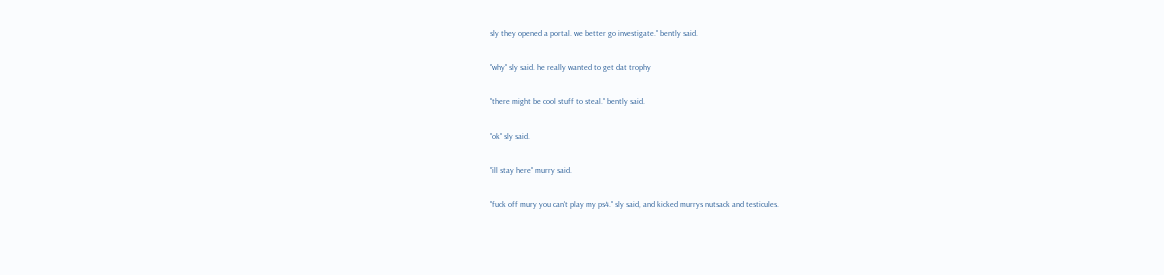sly they opened a portal. we better go investigate." bently said.

"why" sly said. he really wanted to get dat trophy

"there might be cool stuff to steal." bently said.

"ok" sly said.

"ill stay here" murry said.

"fuck off mury you can't play my ps4." sly said, and kicked murrys nutsack and testicules.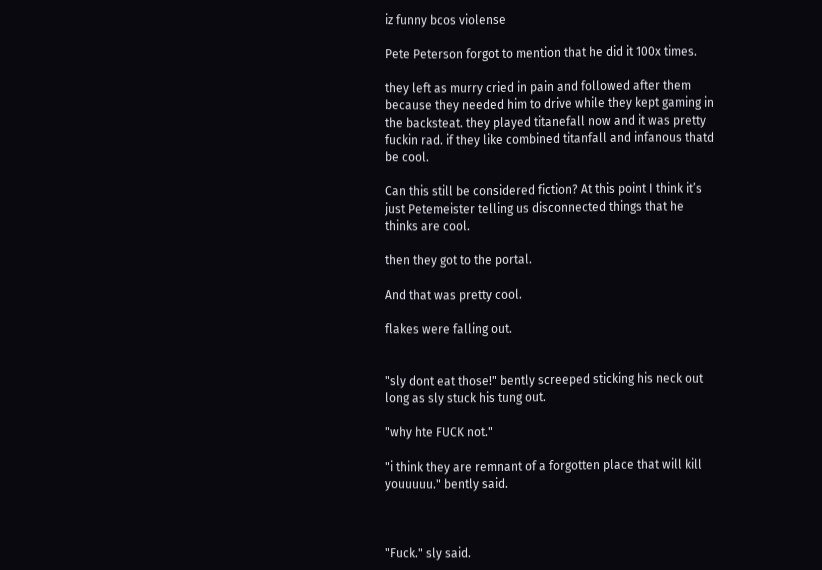iz funny bcos violense

Pete Peterson forgot to mention that he did it 100x times.

they left as murry cried in pain and followed after them because they needed him to drive while they kept gaming in the backsteat. they played titanefall now and it was pretty fuckin rad. if they like combined titanfall and infanous thatd be cool.

Can this still be considered fiction? At this point I think it’s just Petemeister telling us disconnected things that he thinks are cool.

then they got to the portal.

And that was pretty cool.

flakes were falling out.


"sly dont eat those!" bently screeped sticking his neck out long as sly stuck his tung out.

"why hte FUCK not."

"i think they are remnant of a forgotten place that will kill youuuuu." bently said.



"Fuck." sly said.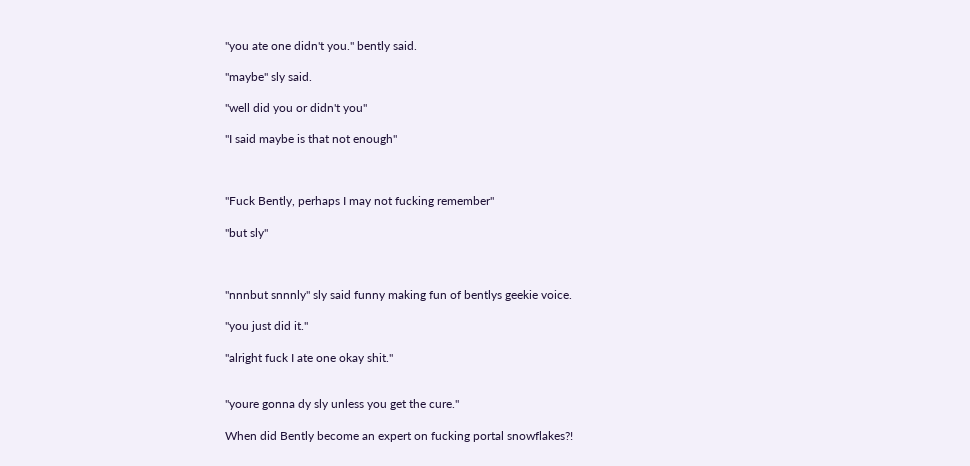"you ate one didn't you." bently said.

"maybe" sly said.

"well did you or didn't you"

"I said maybe is that not enough"



"Fuck Bently, perhaps I may not fucking remember"

"but sly"



"nnnbut snnnly" sly said funny making fun of bentlys geekie voice.

"you just did it."

"alright fuck I ate one okay shit."


"youre gonna dy sly unless you get the cure."

When did Bently become an expert on fucking portal snowflakes?!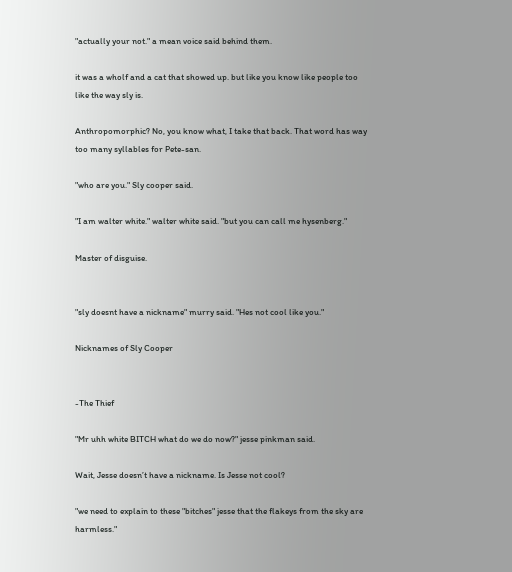"actually your not." a mean voice said behind them.

it was a wholf and a cat that showed up. but like you know like people too like the way sly is.

Anthropomorphic? No, you know what, I take that back. That word has way too many syllables for Pete-san.

"who are you." Sly cooper said.

"I am walter white." walter white said. "but you can call me hysenberg."

Master of disguise.


"sly doesnt have a nickname" murry said. "Hes not cool like you."

Nicknames of Sly Cooper


-The Thief

"Mr uhh white BITCH what do we do now?" jesse pinkman said.

Wait, Jesse doesn’t have a nickname. Is Jesse not cool?

"we need to explain to these "bitches" jesse that the flakeys from the sky are harmless."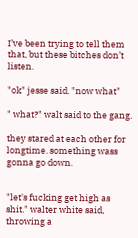I’ve been trying to tell them that, but these bitches don’t listen.

"ok" jesse said. "now what"

" what?" walt said to the gang.

they stared at each other for longtime. something wass gonna go down.


"let's fucking get high as shit." walter white said, throwing a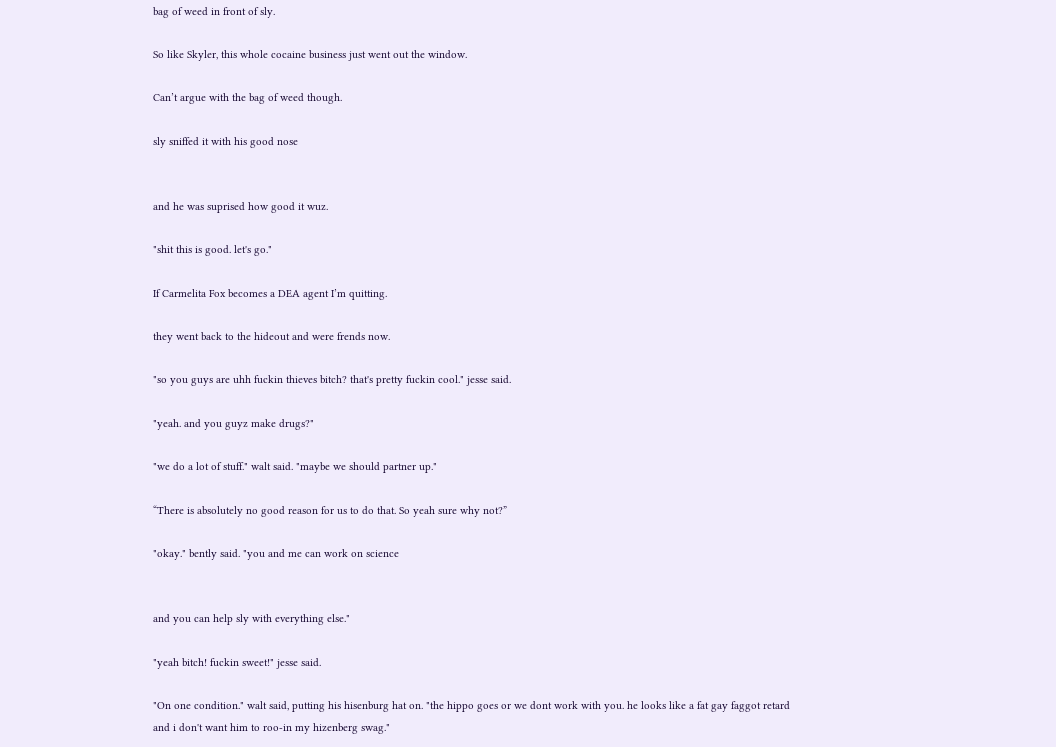bag of weed in front of sly.

So like Skyler, this whole cocaine business just went out the window.

Can’t argue with the bag of weed though.

sly sniffed it with his good nose


and he was suprised how good it wuz.

"shit this is good. let's go."

If Carmelita Fox becomes a DEA agent I’m quitting.

they went back to the hideout and were frends now.

"so you guys are uhh fuckin thieves bitch? that's pretty fuckin cool." jesse said.

"yeah. and you guyz make drugs?"

"we do a lot of stuff." walt said. "maybe we should partner up."

“There is absolutely no good reason for us to do that. So yeah sure why not?”

"okay." bently said. "you and me can work on science


and you can help sly with everything else."

"yeah bitch! fuckin sweet!" jesse said.

"On one condition." walt said, putting his hisenburg hat on. "the hippo goes or we dont work with you. he looks like a fat gay faggot retard and i don't want him to roo-in my hizenberg swag."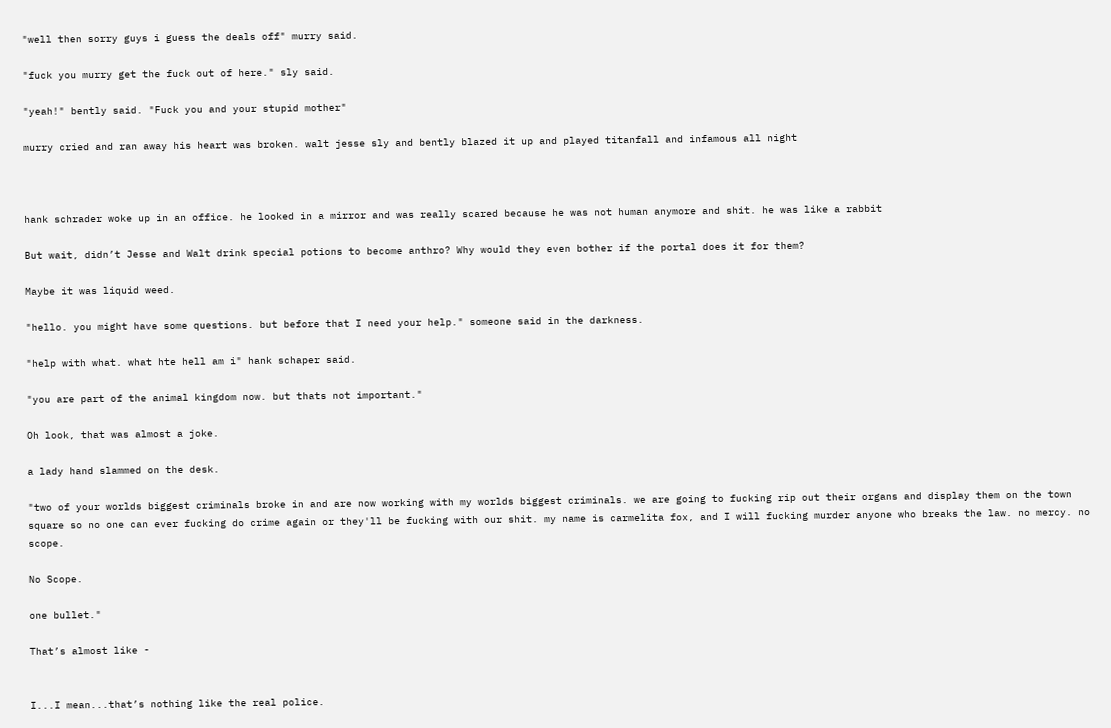"well then sorry guys i guess the deals off" murry said.

"fuck you murry get the fuck out of here." sly said.

"yeah!" bently said. "Fuck you and your stupid mother"

murry cried and ran away his heart was broken. walt jesse sly and bently blazed it up and played titanfall and infamous all night



hank schrader woke up in an office. he looked in a mirror and was really scared because he was not human anymore and shit. he was like a rabbit

But wait, didn’t Jesse and Walt drink special potions to become anthro? Why would they even bother if the portal does it for them?

Maybe it was liquid weed.

"hello. you might have some questions. but before that I need your help." someone said in the darkness.

"help with what. what hte hell am i" hank schaper said.

"you are part of the animal kingdom now. but thats not important."

Oh look, that was almost a joke.

a lady hand slammed on the desk.

"two of your worlds biggest criminals broke in and are now working with my worlds biggest criminals. we are going to fucking rip out their organs and display them on the town square so no one can ever fucking do crime again or they'll be fucking with our shit. my name is carmelita fox, and I will fucking murder anyone who breaks the law. no mercy. no scope.

No Scope.

one bullet."

That’s almost like -


I...I mean...that’s nothing like the real police.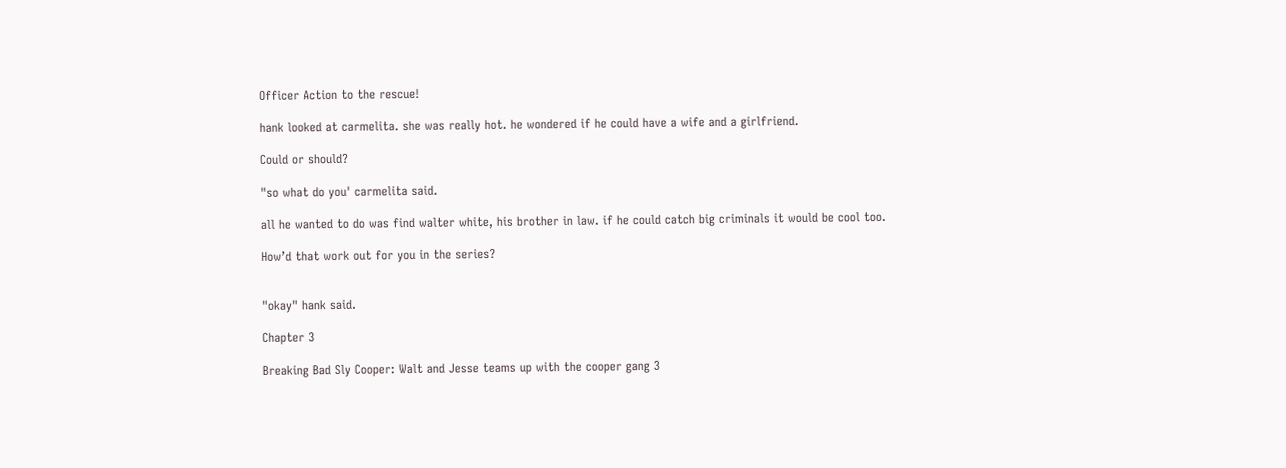Officer Action to the rescue!

hank looked at carmelita. she was really hot. he wondered if he could have a wife and a girlfriend.

Could or should?

"so what do you' carmelita said.

all he wanted to do was find walter white, his brother in law. if he could catch big criminals it would be cool too.

How’d that work out for you in the series?


"okay" hank said.

Chapter 3

Breaking Bad Sly Cooper: Walt and Jesse teams up with the cooper gang 3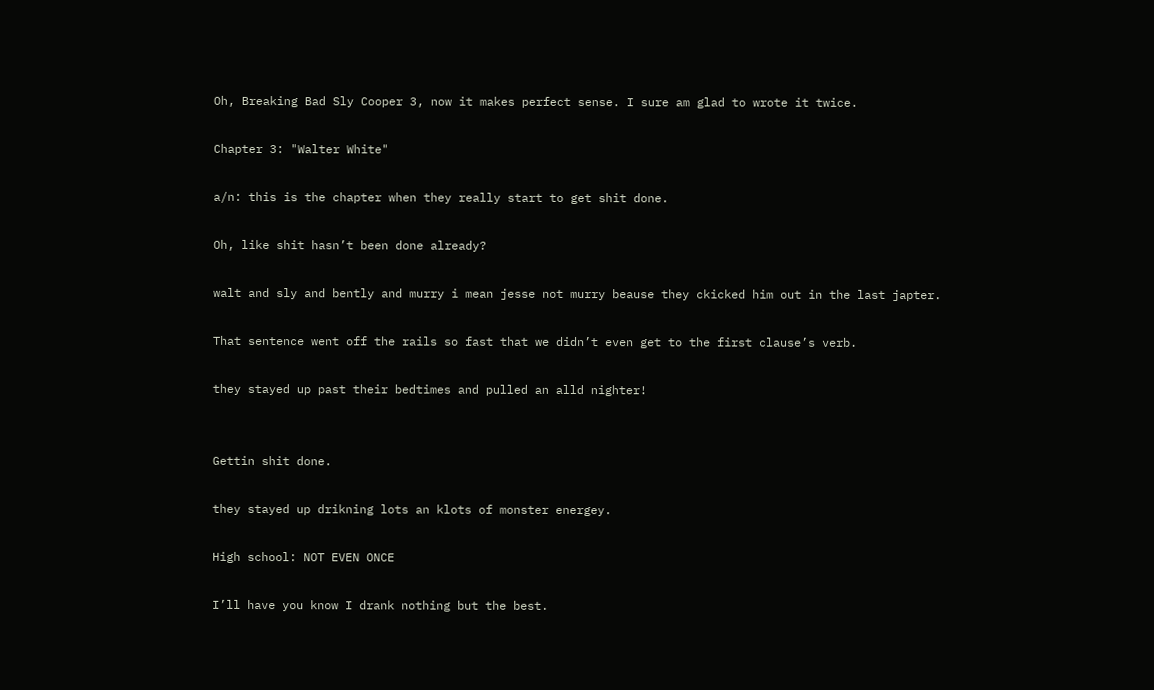Oh, Breaking Bad Sly Cooper 3, now it makes perfect sense. I sure am glad to wrote it twice.

Chapter 3: "Walter White"

a/n: this is the chapter when they really start to get shit done.

Oh, like shit hasn’t been done already?

walt and sly and bently and murry i mean jesse not murry beause they ckicked him out in the last japter.

That sentence went off the rails so fast that we didn’t even get to the first clause’s verb.

they stayed up past their bedtimes and pulled an alld nighter!


Gettin shit done.

they stayed up drikning lots an klots of monster energey.

High school: NOT EVEN ONCE

I’ll have you know I drank nothing but the best.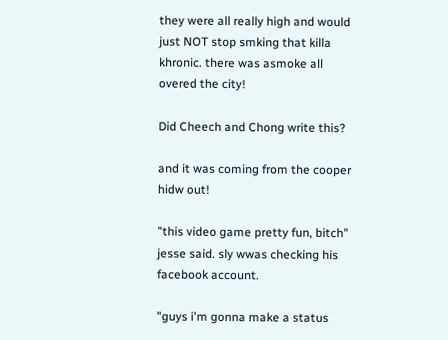they were all really high and would just NOT stop smking that killa khronic. there was asmoke all overed the city!

Did Cheech and Chong write this?

and it was coming from the cooper hidw out!

"this video game pretty fun, bitch" jesse said. sly wwas checking his facebook account.

"guys i'm gonna make a status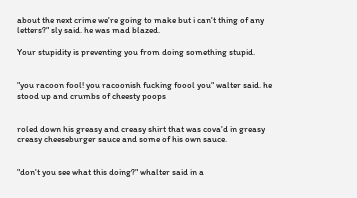about the next crime we're going to make but i can't thing of any letters?" sly said. he was mad blazed.

Your stupidity is preventing you from doing something stupid.


"you racoon fool! you racoonish fucking foool you" walter said. he stood up and crumbs of cheesty poops


roled down his greasy and creasy shirt that was cova'd in greasy creasy cheeseburger sauce and some of his own sauce.


"don't you see what this doing?" whalter said in a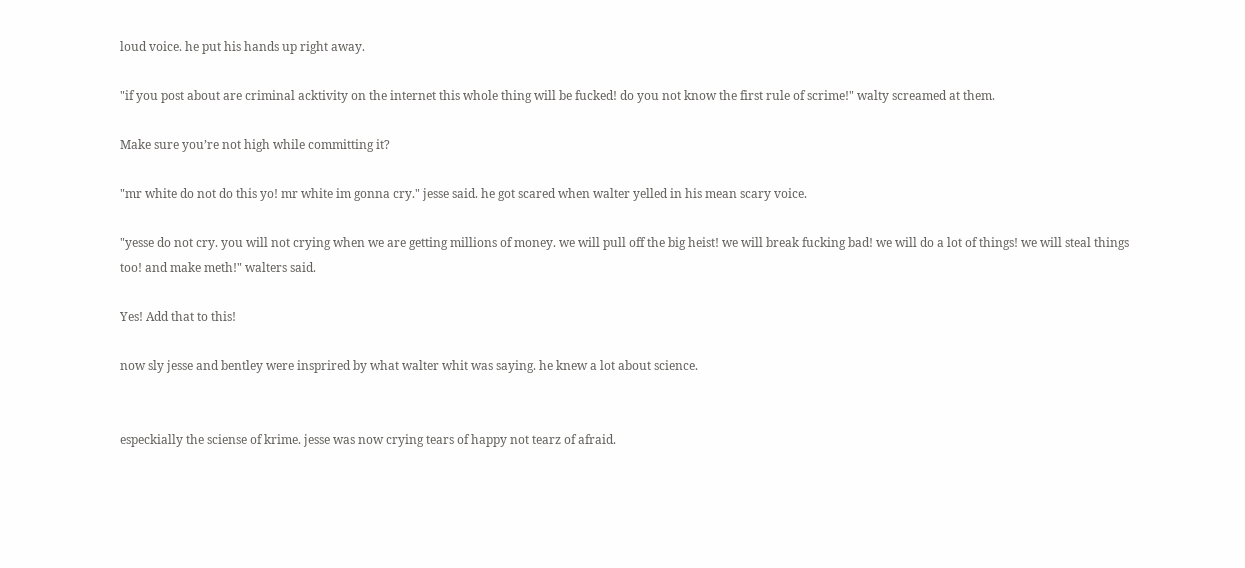loud voice. he put his hands up right away.

"if you post about are criminal acktivity on the internet this whole thing will be fucked! do you not know the first rule of scrime!" walty screamed at them.

Make sure you’re not high while committing it?

"mr white do not do this yo! mr white im gonna cry." jesse said. he got scared when walter yelled in his mean scary voice.

"yesse do not cry. you will not crying when we are getting millions of money. we will pull off the big heist! we will break fucking bad! we will do a lot of things! we will steal things too! and make meth!" walters said.

Yes! Add that to this!

now sly jesse and bentley were insprired by what walter whit was saying. he knew a lot about science.


especkially the sciense of krime. jesse was now crying tears of happy not tearz of afraid.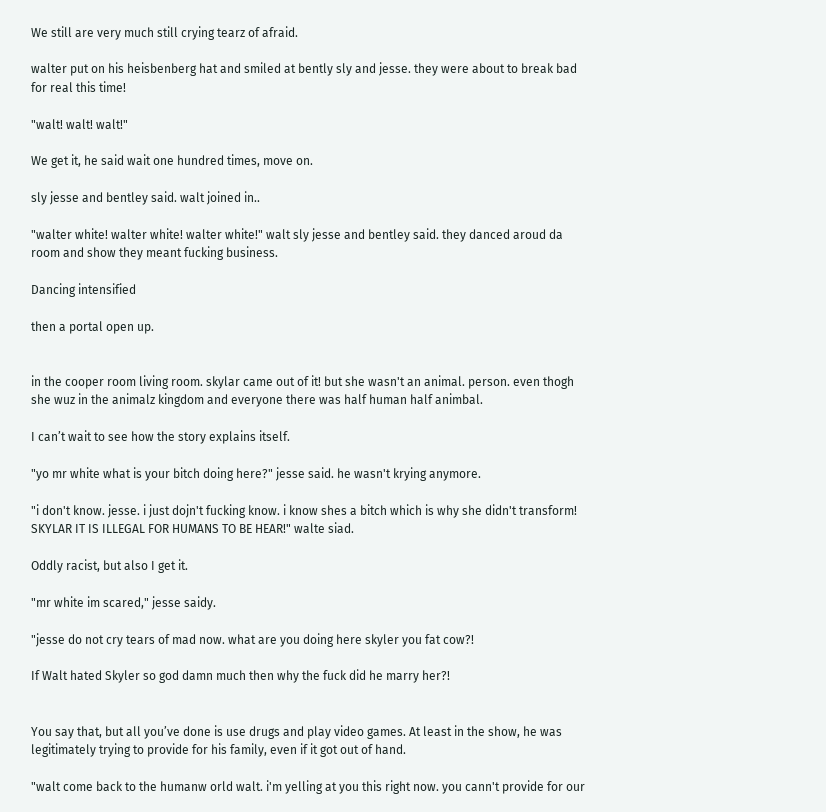We still are very much still crying tearz of afraid.

walter put on his heisbenberg hat and smiled at bently sly and jesse. they were about to break bad for real this time!

"walt! walt! walt!"

We get it, he said wait one hundred times, move on.

sly jesse and bentley said. walt joined in..

"walter white! walter white! walter white!" walt sly jesse and bentley said. they danced aroud da room and show they meant fucking business.

Dancing intensified

then a portal open up.


in the cooper room living room. skylar came out of it! but she wasn't an animal. person. even thogh she wuz in the animalz kingdom and everyone there was half human half animbal.

I can’t wait to see how the story explains itself.

"yo mr white what is your bitch doing here?" jesse said. he wasn't krying anymore.

"i don't know. jesse. i just dojn't fucking know. i know shes a bitch which is why she didn't transform! SKYLAR IT IS ILLEGAL FOR HUMANS TO BE HEAR!" walte siad.

Oddly racist, but also I get it.

"mr white im scared," jesse saidy.

"jesse do not cry tears of mad now. what are you doing here skyler you fat cow?!

If Walt hated Skyler so god damn much then why the fuck did he marry her?!


You say that, but all you’ve done is use drugs and play video games. At least in the show, he was legitimately trying to provide for his family, even if it got out of hand.

"walt come back to the humanw orld walt. i'm yelling at you this right now. you cann't provide for our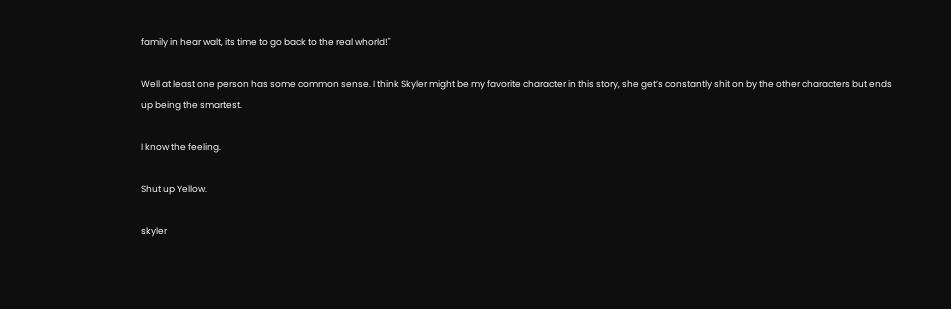family in hear walt, its time to go back to the real whorld!"

Well at least one person has some common sense. I think Skyler might be my favorite character in this story, she get’s constantly shit on by the other characters but ends up being the smartest.

I know the feeling.

Shut up Yellow.

skyler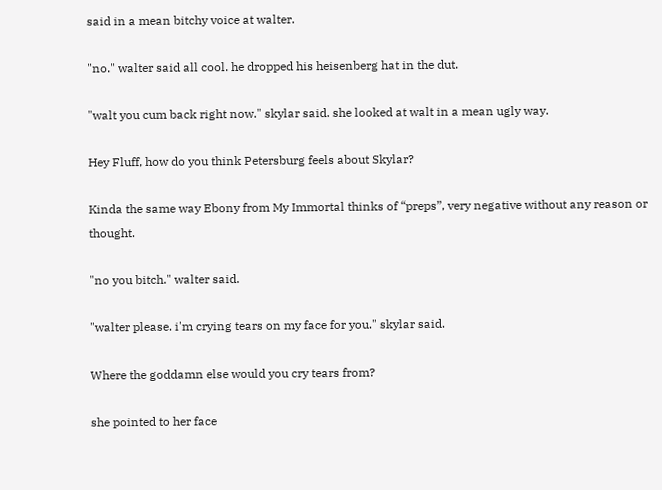said in a mean bitchy voice at walter.

"no." walter said all cool. he dropped his heisenberg hat in the dut.

"walt you cum back right now." skylar said. she looked at walt in a mean ugly way.

Hey Fluff, how do you think Petersburg feels about Skylar?

Kinda the same way Ebony from My Immortal thinks of “preps”, very negative without any reason or thought.

"no you bitch." walter said.

"walter please. i'm crying tears on my face for you." skylar said.

Where the goddamn else would you cry tears from?

she pointed to her face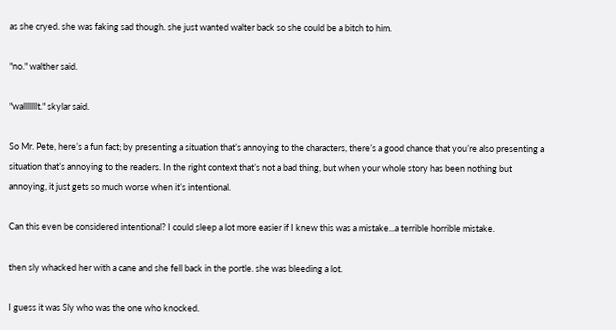as she cryed. she was faking sad though. she just wanted walter back so she could be a bitch to him.

"no." walther said.

"walllllllt." skylar said.

So Mr. Pete, here’s a fun fact; by presenting a situation that’s annoying to the characters, there’s a good chance that you’re also presenting a situation that’s annoying to the readers. In the right context that’s not a bad thing, but when your whole story has been nothing but annoying, it just gets so much worse when it’s intentional.

Can this even be considered intentional? I could sleep a lot more easier if I knew this was a mistake...a terrible horrible mistake.

then sly whacked her with a cane and she fell back in the portle. she was bleeding a lot.

I guess it was Sly who was the one who knocked.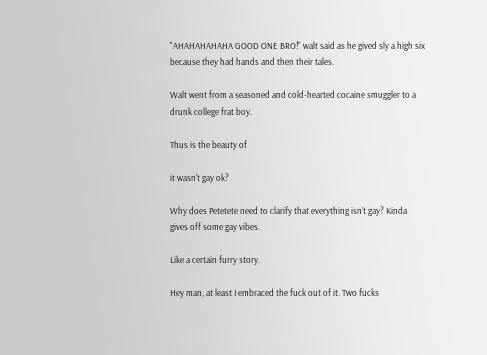"AHAHAHAHAHA GOOD ONE BRO!" walt said as he gived sly a high six because they had hands and then their tales.

Walt went from a seasoned and cold-hearted cocaine smuggler to a drunk college frat boy.

Thus is the beauty of

it wasn't gay ok?

Why does Petetete need to clarify that everything isn’t gay? Kinda gives off some gay vibes.

Like a certain furry story.

Hey man, at least I embraced the fuck out of it. Two fucks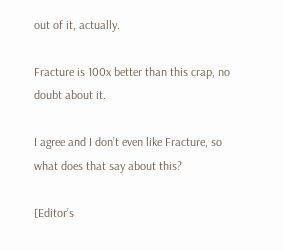out of it, actually.

Fracture is 100x better than this crap, no doubt about it.

I agree and I don’t even like Fracture, so what does that say about this?

[Editor’s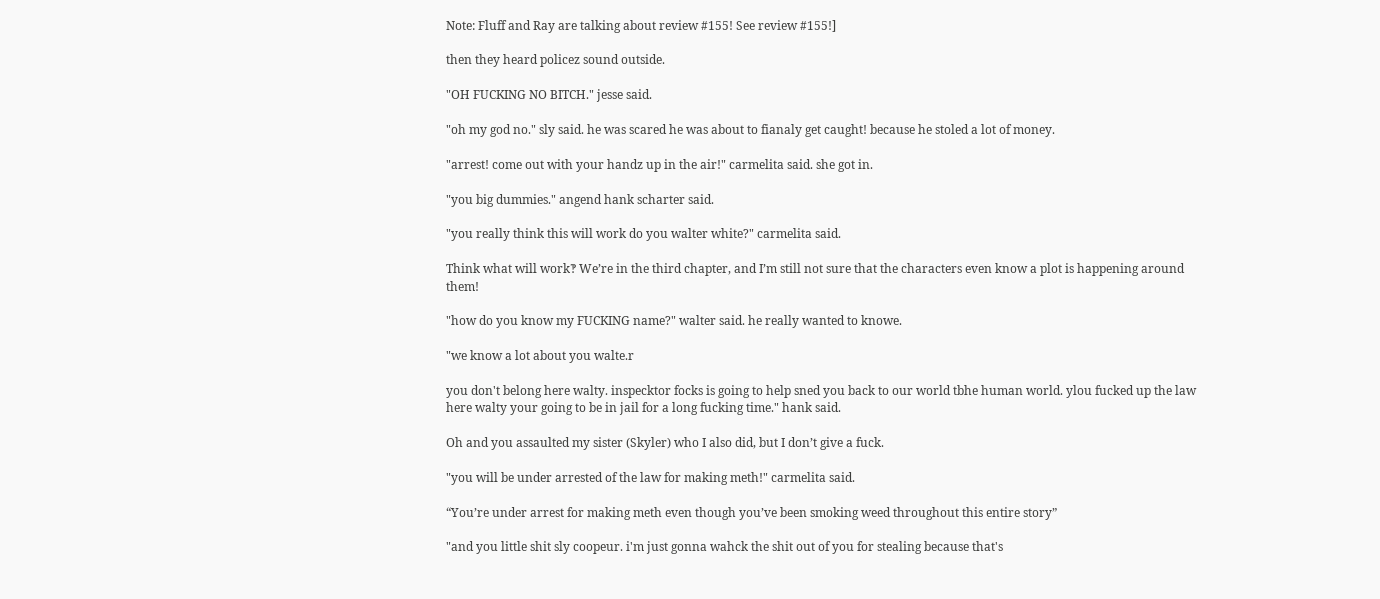Note: Fluff and Ray are talking about review #155! See review #155!]

then they heard policez sound outside.

"OH FUCKING NO BITCH." jesse said.

"oh my god no." sly said. he was scared he was about to fianaly get caught! because he stoled a lot of money.

"arrest! come out with your handz up in the air!" carmelita said. she got in.

"you big dummies." angend hank scharter said.

"you really think this will work do you walter white?" carmelita said.

Think what will work‽ We’re in the third chapter, and I’m still not sure that the characters even know a plot is happening around them!

"how do you know my FUCKING name?" walter said. he really wanted to knowe.

"we know a lot about you walte.r

you don't belong here walty. inspecktor focks is going to help sned you back to our world tbhe human world. ylou fucked up the law here walty your going to be in jail for a long fucking time." hank said.

Oh and you assaulted my sister (Skyler) who I also did, but I don’t give a fuck.

"you will be under arrested of the law for making meth!" carmelita said.

“You’re under arrest for making meth even though you’ve been smoking weed throughout this entire story”

"and you little shit sly coopeur. i'm just gonna wahck the shit out of you for stealing because that's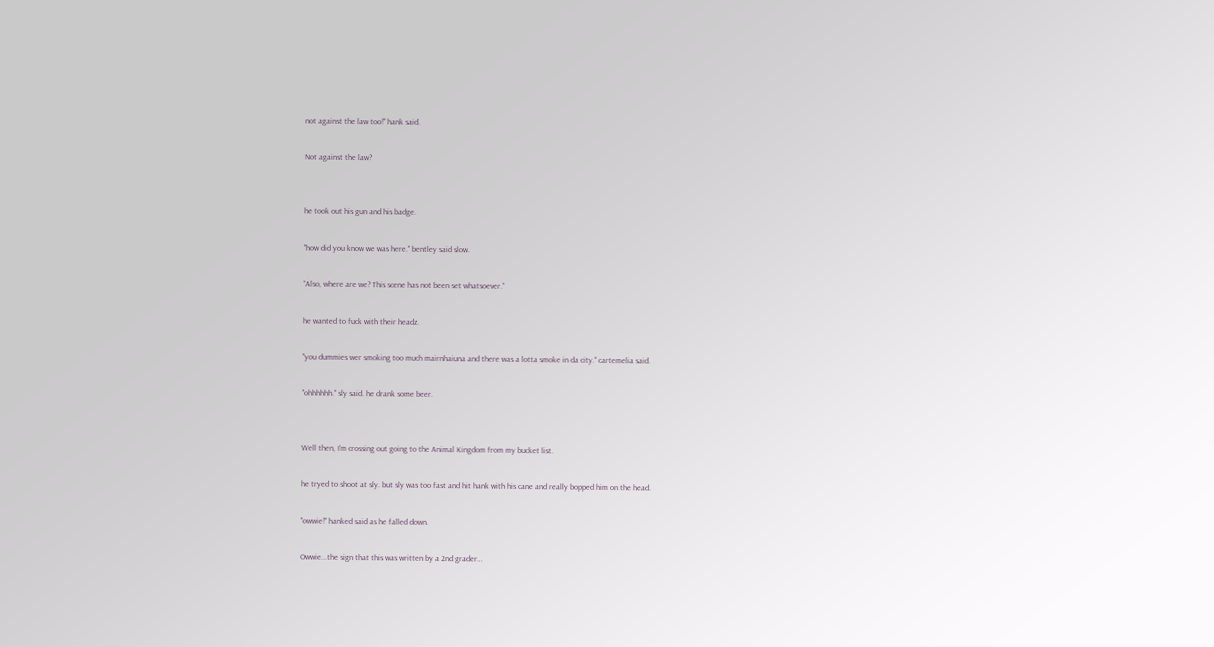not against the law too!" hank said.

Not against the law?


he took out his gun and his badge.

"how did you know we was here." bentley said slow.

“Also, where are we? This scene has not been set whatsoever.”

he wanted to fuck with their headz.

"you dummies wer smoking too much mairnhaiuna and there was a lotta smoke in da city." cartemelia said.

"ohhhhhh." sly said. he drank some beer.


Well then, I’m crossing out going to the Animal Kingdom from my bucket list.

he tryed to shoot at sly. but sly was too fast and hit hank with his cane and really bopped him on the head.

"owwie!" hanked said as he falled down.

Owwie...the sign that this was written by a 2nd grader…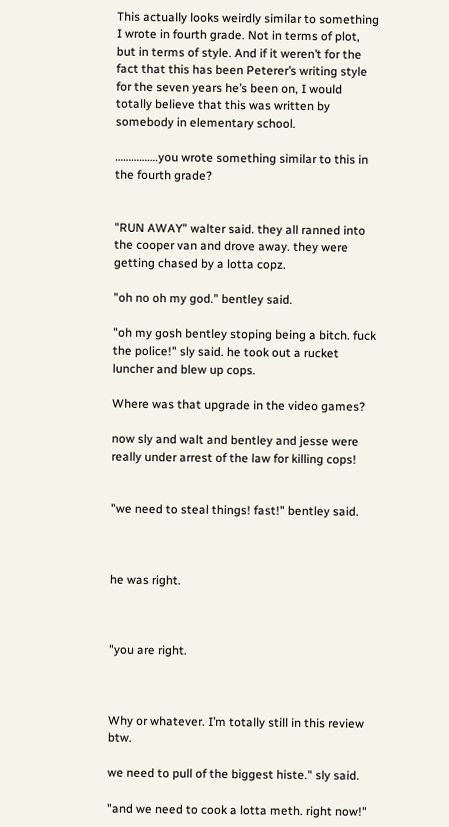This actually looks weirdly similar to something I wrote in fourth grade. Not in terms of plot, but in terms of style. And if it weren’t for the fact that this has been Peterer’s writing style for the seven years he’s been on, I would totally believe that this was written by somebody in elementary school.

…………….you wrote something similar to this in the fourth grade?


"RUN AWAY" walter said. they all ranned into the cooper van and drove away. they were getting chased by a lotta copz.

"oh no oh my god." bentley said.

"oh my gosh bentley stoping being a bitch. fuck the police!" sly said. he took out a rucket luncher and blew up cops.

Where was that upgrade in the video games?

now sly and walt and bentley and jesse were really under arrest of the law for killing cops!


"we need to steal things! fast!" bentley said.



he was right.



"you are right.



Why or whatever. I’m totally still in this review btw.

we need to pull of the biggest histe." sly said.

"and we need to cook a lotta meth. right now!"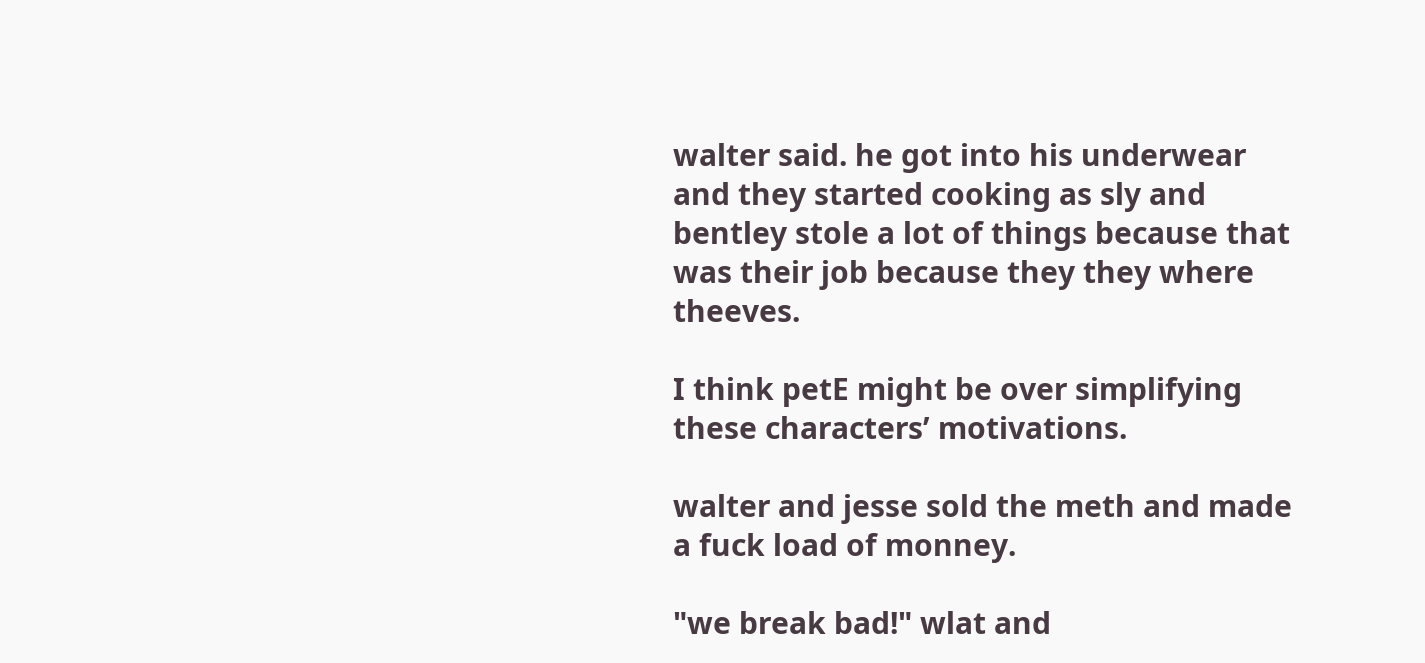walter said. he got into his underwear and they started cooking as sly and bentley stole a lot of things because that was their job because they they where theeves.

I think petE might be over simplifying these characters’ motivations.

walter and jesse sold the meth and made a fuck load of monney.

"we break bad!" wlat and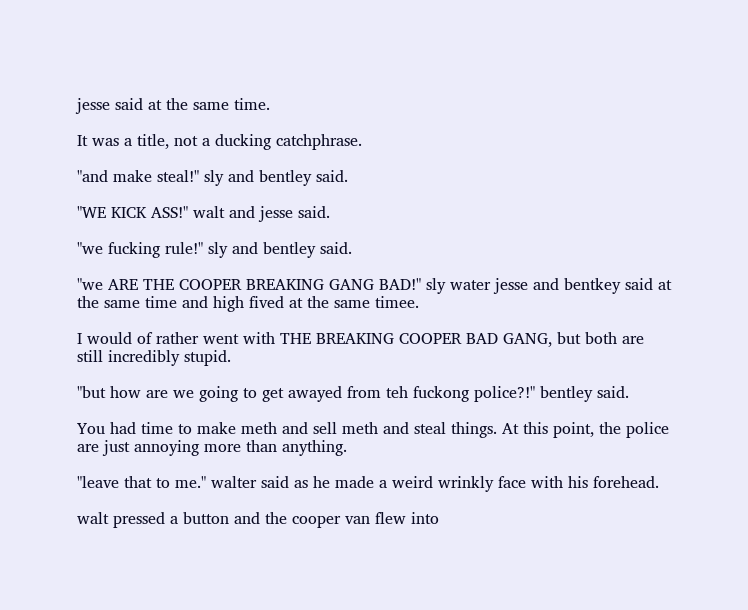jesse said at the same time.

It was a title, not a ducking catchphrase.

"and make steal!" sly and bentley said.

"WE KICK ASS!" walt and jesse said.

"we fucking rule!" sly and bentley said.

"we ARE THE COOPER BREAKING GANG BAD!" sly water jesse and bentkey said at the same time and high fived at the same timee.

I would of rather went with THE BREAKING COOPER BAD GANG, but both are still incredibly stupid.

"but how are we going to get awayed from teh fuckong police?!" bentley said.

You had time to make meth and sell meth and steal things. At this point, the police are just annoying more than anything.

"leave that to me." walter said as he made a weird wrinkly face with his forehead.

walt pressed a button and the cooper van flew into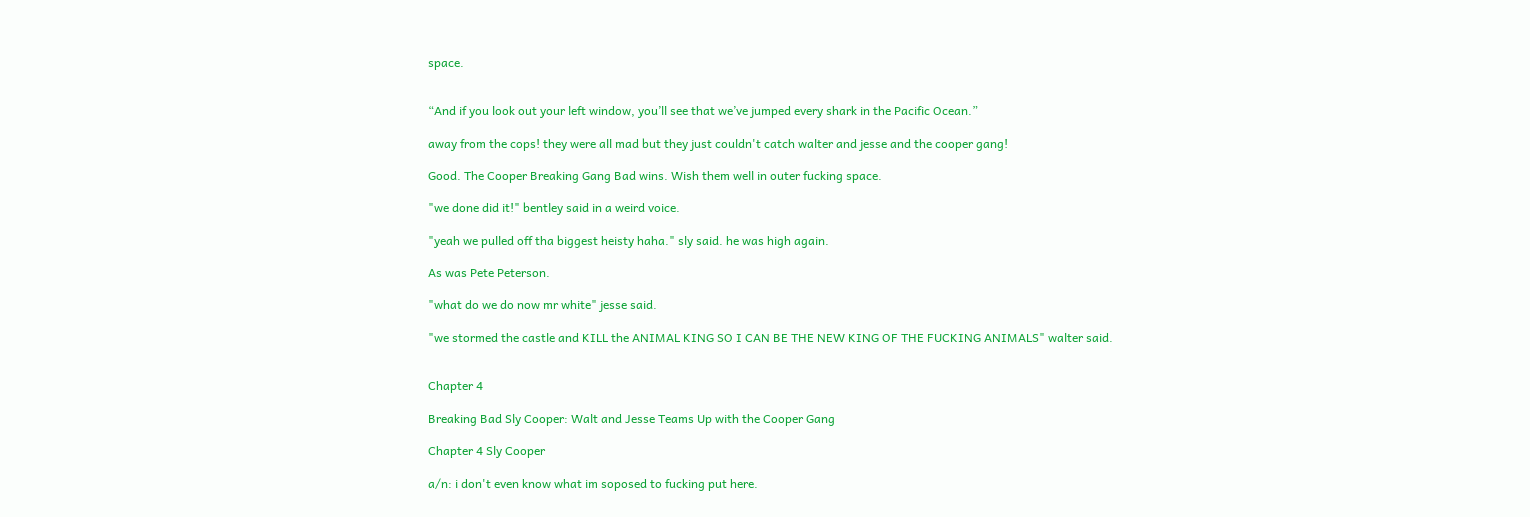space.


“And if you look out your left window, you’ll see that we’ve jumped every shark in the Pacific Ocean.”

away from the cops! they were all mad but they just couldn't catch walter and jesse and the cooper gang!

Good. The Cooper Breaking Gang Bad wins. Wish them well in outer fucking space.

"we done did it!" bentley said in a weird voice.

"yeah we pulled off tha biggest heisty haha." sly said. he was high again.

As was Pete Peterson.

"what do we do now mr white" jesse said.

"we stormed the castle and KILL the ANIMAL KING SO I CAN BE THE NEW KING OF THE FUCKING ANIMALS" walter said.


Chapter 4

Breaking Bad Sly Cooper: Walt and Jesse Teams Up with the Cooper Gang

Chapter 4 Sly Cooper

a/n: i don't even know what im soposed to fucking put here.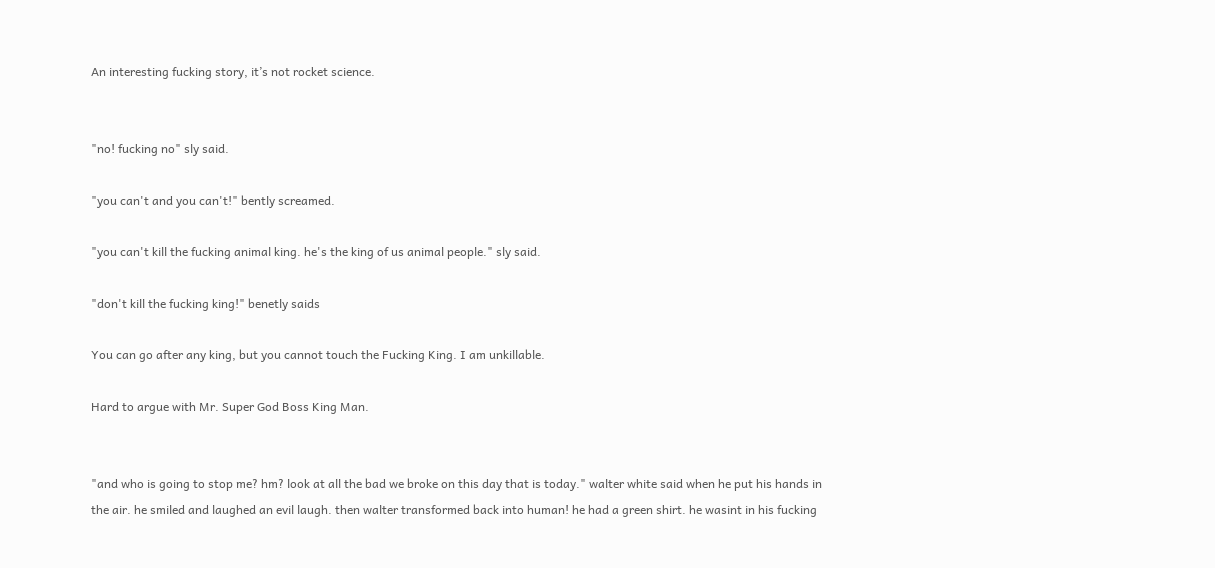An interesting fucking story, it’s not rocket science.


"no! fucking no" sly said.

"you can't and you can't!" bently screamed.

"you can't kill the fucking animal king. he's the king of us animal people." sly said.

"don't kill the fucking king!" benetly saids

You can go after any king, but you cannot touch the Fucking King. I am unkillable.

Hard to argue with Mr. Super God Boss King Man.


"and who is going to stop me? hm? look at all the bad we broke on this day that is today." walter white said when he put his hands in the air. he smiled and laughed an evil laugh. then walter transformed back into human! he had a green shirt. he wasint in his fucking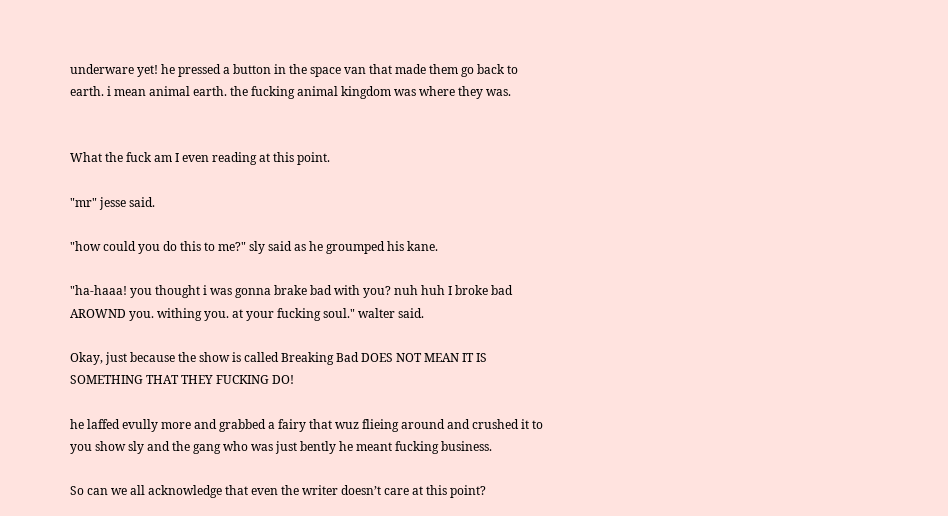underware yet! he pressed a button in the space van that made them go back to earth. i mean animal earth. the fucking animal kingdom was where they was.


What the fuck am I even reading at this point.

"mr" jesse said.

"how could you do this to me?" sly said as he groumped his kane.

"ha-haaa! you thought i was gonna brake bad with you? nuh huh I broke bad AROWND you. withing you. at your fucking soul." walter said.

Okay, just because the show is called Breaking Bad DOES NOT MEAN IT IS SOMETHING THAT THEY FUCKING DO!

he laffed evully more and grabbed a fairy that wuz flieing around and crushed it to you show sly and the gang who was just bently he meant fucking business.

So can we all acknowledge that even the writer doesn’t care at this point?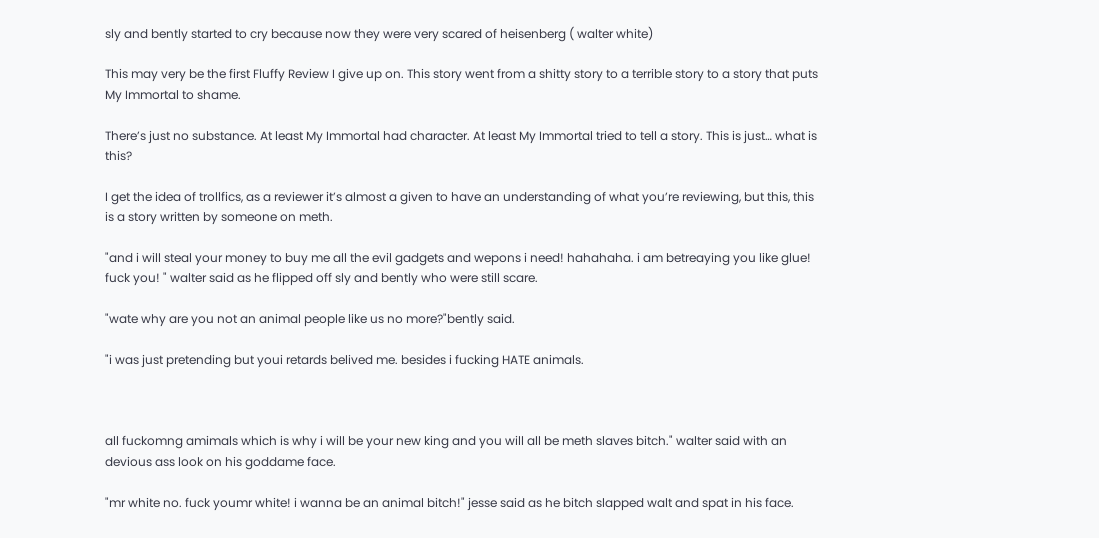sly and bently started to cry because now they were very scared of heisenberg ( walter white)

This may very be the first Fluffy Review I give up on. This story went from a shitty story to a terrible story to a story that puts My Immortal to shame.

There’s just no substance. At least My Immortal had character. At least My Immortal tried to tell a story. This is just… what is this?

I get the idea of trollfics, as a reviewer it’s almost a given to have an understanding of what you’re reviewing, but this, this is a story written by someone on meth.

"and i will steal your money to buy me all the evil gadgets and wepons i need! hahahaha. i am betreaying you like glue! fuck you! " walter said as he flipped off sly and bently who were still scare.

"wate why are you not an animal people like us no more?"bently said.

"i was just pretending but youi retards belived me. besides i fucking HATE animals.



all fuckomng amimals which is why i will be your new king and you will all be meth slaves bitch." walter said with an devious ass look on his goddame face.

"mr white no. fuck youmr white! i wanna be an animal bitch!" jesse said as he bitch slapped walt and spat in his face.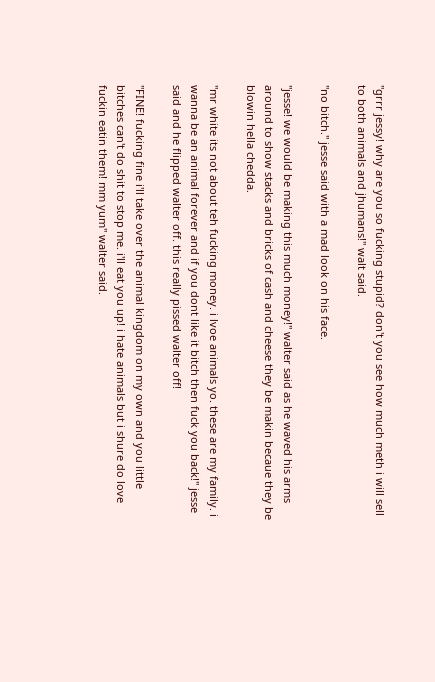"grrr jessy! why are you so fucking stupid? don't you see how much meth i will sell to both animals and jhumans!" walt said.

"no bitch." jesse said with a mad look on his face.

"jesse! we would be making this much money!" walter said as he waved his arms around to show stacks and bricks of cash and cheese they be makin becaue they be blowin hella chedda.

"mr white its not about teh fucking money. i lvoe animals yo. these are my family. i wanna be an animal forever and if you dont like it bitch then fuck you back!" jesse said and he flipped walter off. this really pissed walter off!

"FINE! fucking fine i'll take over the animal kingdom on my own and you little bitches can't do shit to stop me. i'll eat you up! i hate animals but i shure do love fuckin eatin them! mm yum" walter said.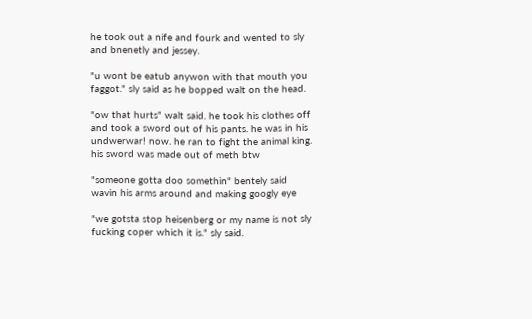he took out a nife and fourk and wented to sly and bnenetly and jessey.

"u wont be eatub anywon with that mouth you faggot." sly said as he bopped walt on the head.

"ow that hurts" walt said. he took his clothes off and took a sword out of his pants. he was in his undwerwar! now. he ran to fight the animal king. his sword was made out of meth btw

"someone gotta doo somethin" bentely said wavin his arms around and making googly eye

"we gotsta stop heisenberg or my name is not sly fucking coper which it is." sly said.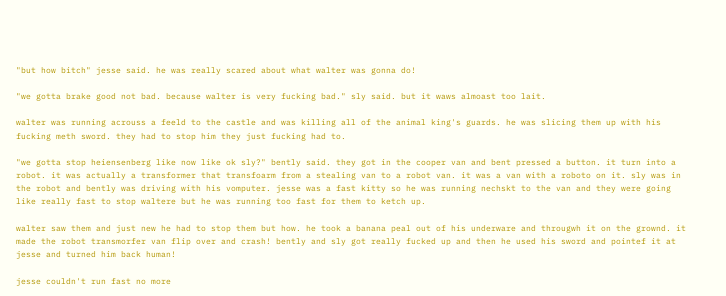"but how bitch" jesse said. he was really scared about what walter was gonna do!

"we gotta brake good not bad. because walter is very fucking bad." sly said. but it waws almoast too lait.

walter was running acrouss a feeld to the castle and was killing all of the animal king's guards. he was slicing them up with his fucking meth sword. they had to stop him they just fucking had to.

"we gotta stop heiensenberg like now like ok sly?" bently said. they got in the cooper van and bent pressed a button. it turn into a robot. it was actually a transformer that transfoarm from a stealing van to a robot van. it was a van with a roboto on it. sly was in the robot and bently was driving with his vomputer. jesse was a fast kitty so he was running nechskt to the van and they were going like really fast to stop waltere but he was running too fast for them to ketch up.

walter saw them and just new he had to stop them but how. he took a banana peal out of his underware and througwh it on the grownd. it made the robot transmorfer van flip over and crash! bently and sly got really fucked up and then he used his sword and pointef it at jesse and turned him back human!

jesse couldn't run fast no more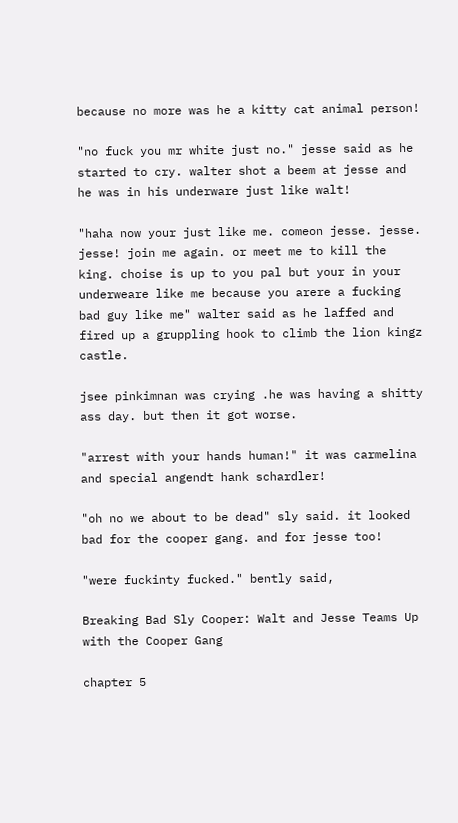because no more was he a kitty cat animal person!

"no fuck you mr white just no." jesse said as he started to cry. walter shot a beem at jesse and he was in his underware just like walt!

"haha now your just like me. comeon jesse. jesse. jesse! join me again. or meet me to kill the king. choise is up to you pal but your in your underweare like me because you arere a fucking bad guy like me" walter said as he laffed and fired up a gruppling hook to climb the lion kingz castle.

jsee pinkimnan was crying .he was having a shitty ass day. but then it got worse.

"arrest with your hands human!" it was carmelina and special angendt hank schardler!

"oh no we about to be dead" sly said. it looked bad for the cooper gang. and for jesse too!

"were fuckinty fucked." bently said,

Breaking Bad Sly Cooper: Walt and Jesse Teams Up with the Cooper Gang

chapter 5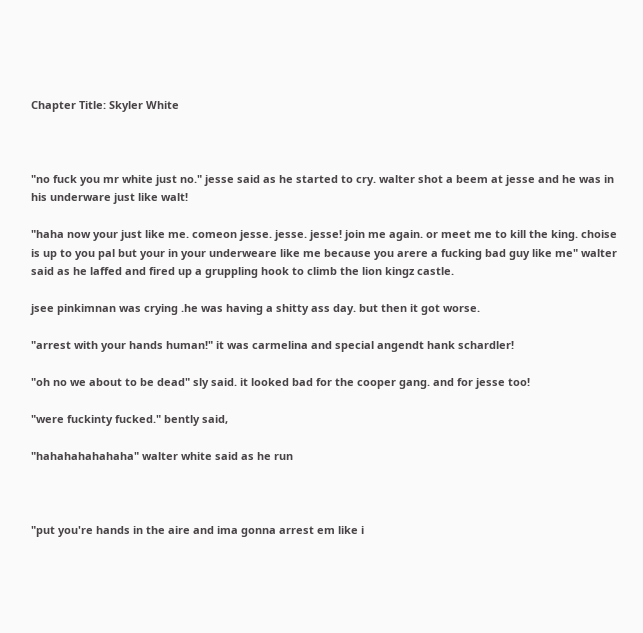Chapter Title: Skyler White



"no fuck you mr white just no." jesse said as he started to cry. walter shot a beem at jesse and he was in his underware just like walt!

"haha now your just like me. comeon jesse. jesse. jesse! join me again. or meet me to kill the king. choise is up to you pal but your in your underweare like me because you arere a fucking bad guy like me" walter said as he laffed and fired up a gruppling hook to climb the lion kingz castle.

jsee pinkimnan was crying .he was having a shitty ass day. but then it got worse.

"arrest with your hands human!" it was carmelina and special angendt hank schardler!

"oh no we about to be dead" sly said. it looked bad for the cooper gang. and for jesse too!

"were fuckinty fucked." bently said,

"hahahahahahaha" walter white said as he run



"put you're hands in the aire and ima gonna arrest em like i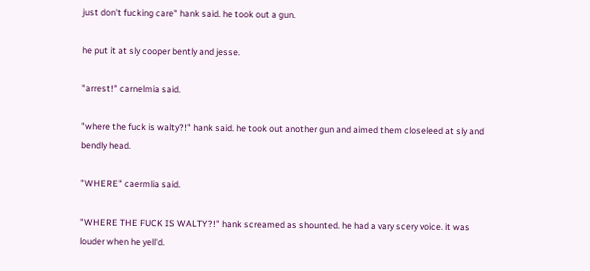just don't fucking care" hank said. he took out a gun.

he put it at sly cooper bently and jesse.

"arrest!" carnelmia said.

"where the fuck is walty?!" hank said. he took out another gun and aimed them closeleed at sly and bendly head.

"WHERE" caermlia said.

"WHERE THE FUCK IS WALTY?!" hank screamed as shounted. he had a vary scery voice. it was louder when he yell'd.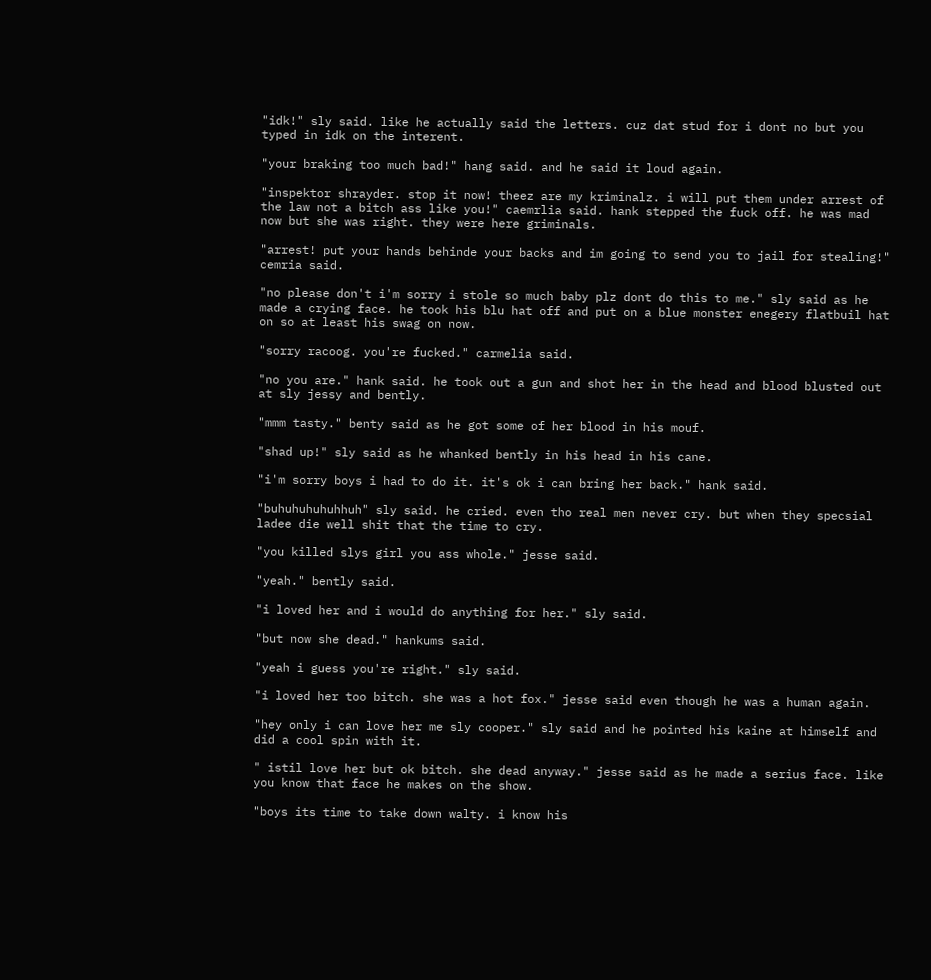"idk!" sly said. like he actually said the letters. cuz dat stud for i dont no but you typed in idk on the interent.

"your braking too much bad!" hang said. and he said it loud again.

"inspektor shrayder. stop it now! theez are my kriminalz. i will put them under arrest of the law not a bitch ass like you!" caemrlia said. hank stepped the fuck off. he was mad now but she was right. they were here griminals.

"arrest! put your hands behinde your backs and im going to send you to jail for stealing!" cemria said.

"no please don't i'm sorry i stole so much baby plz dont do this to me." sly said as he made a crying face. he took his blu hat off and put on a blue monster enegery flatbuil hat on so at least his swag on now.

"sorry racoog. you're fucked." carmelia said.

"no you are." hank said. he took out a gun and shot her in the head and blood blusted out at sly jessy and bently.

"mmm tasty." benty said as he got some of her blood in his mouf.

"shad up!" sly said as he whanked bently in his head in his cane.

"i'm sorry boys i had to do it. it's ok i can bring her back." hank said.

"buhuhuhuhuhhuh" sly said. he cried. even tho real men never cry. but when they specsial ladee die well shit that the time to cry.

"you killed slys girl you ass whole." jesse said.

"yeah." bently said.

"i loved her and i would do anything for her." sly said.

"but now she dead." hankums said.

"yeah i guess you're right." sly said.

"i loved her too bitch. she was a hot fox." jesse said even though he was a human again.

"hey only i can love her me sly cooper." sly said and he pointed his kaine at himself and did a cool spin with it.

" istil love her but ok bitch. she dead anyway." jesse said as he made a serius face. like you know that face he makes on the show.

"boys its time to take down walty. i know his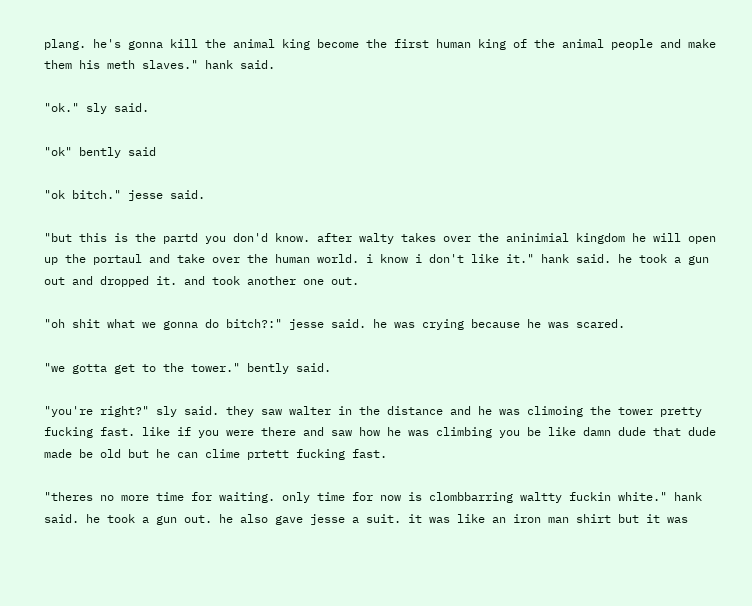plang. he's gonna kill the animal king become the first human king of the animal people and make them his meth slaves." hank said.

"ok." sly said.

"ok" bently said

"ok bitch." jesse said.

"but this is the partd you don'd know. after walty takes over the aninimial kingdom he will open up the portaul and take over the human world. i know i don't like it." hank said. he took a gun out and dropped it. and took another one out.

"oh shit what we gonna do bitch?:" jesse said. he was crying because he was scared.

"we gotta get to the tower." bently said.

"you're right?" sly said. they saw walter in the distance and he was climoing the tower pretty fucking fast. like if you were there and saw how he was climbing you be like damn dude that dude made be old but he can clime prtett fucking fast.

"theres no more time for waiting. only time for now is clombbarring waltty fuckin white." hank said. he took a gun out. he also gave jesse a suit. it was like an iron man shirt but it was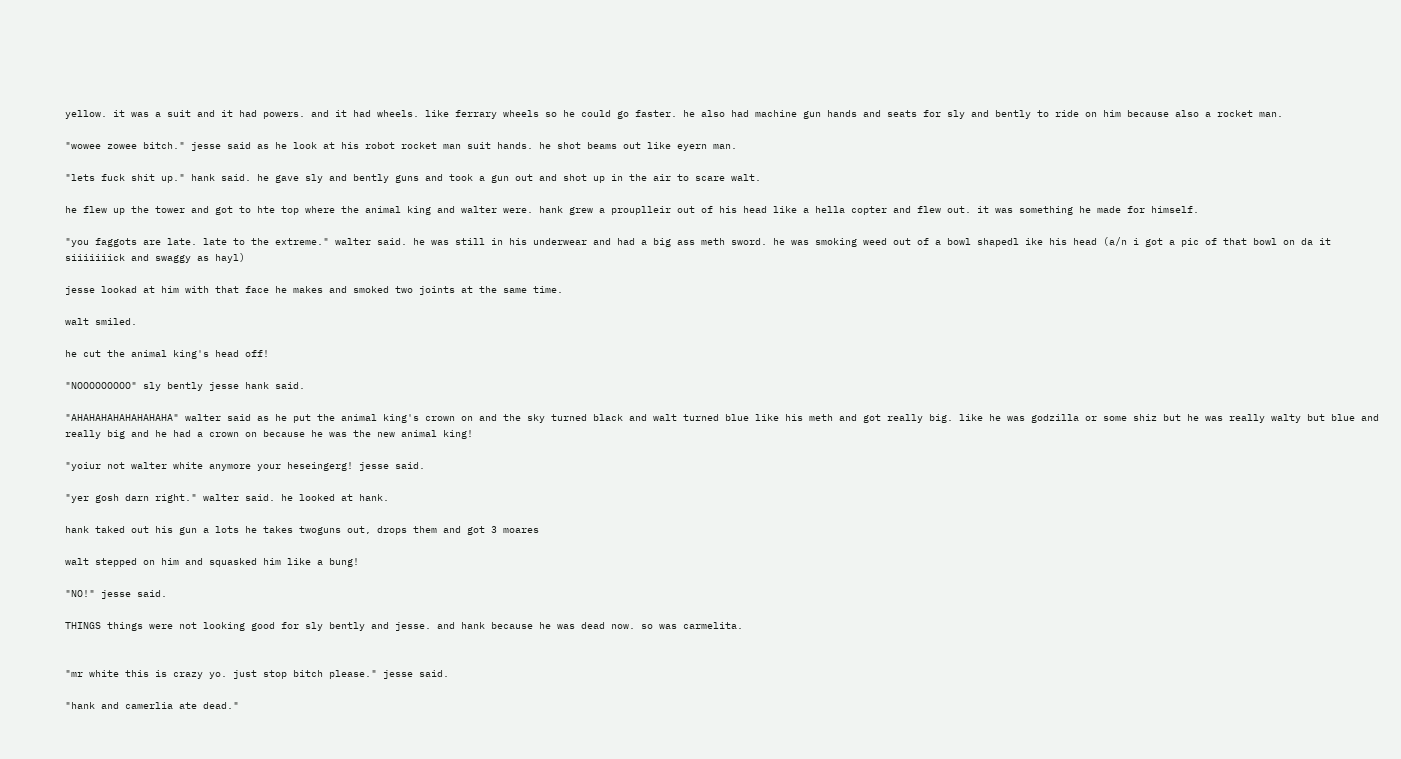yellow. it was a suit and it had powers. and it had wheels. like ferrary wheels so he could go faster. he also had machine gun hands and seats for sly and bently to ride on him because also a rocket man.

"wowee zowee bitch." jesse said as he look at his robot rocket man suit hands. he shot beams out like eyern man.

"lets fuck shit up." hank said. he gave sly and bently guns and took a gun out and shot up in the air to scare walt.

he flew up the tower and got to hte top where the animal king and walter were. hank grew a prouplleir out of his head like a hella copter and flew out. it was something he made for himself.

"you faggots are late. late to the extreme." walter said. he was still in his underwear and had a big ass meth sword. he was smoking weed out of a bowl shapedl ike his head (a/n i got a pic of that bowl on da it siiiiiiick and swaggy as hayl)

jesse lookad at him with that face he makes and smoked two joints at the same time.

walt smiled.

he cut the animal king's head off!

"NOOOOOOOOO" sly bently jesse hank said.

"AHAHAHAHAHAHAHAHA" walter said as he put the animal king's crown on and the sky turned black and walt turned blue like his meth and got really big. like he was godzilla or some shiz but he was really walty but blue and really big and he had a crown on because he was the new animal king!

"yoiur not walter white anymore your heseingerg! jesse said.

"yer gosh darn right." walter said. he looked at hank.

hank taked out his gun a lots he takes twoguns out, drops them and got 3 moares

walt stepped on him and squasked him like a bung!

"NO!" jesse said.

THINGS things were not looking good for sly bently and jesse. and hank because he was dead now. so was carmelita.


"mr white this is crazy yo. just stop bitch please." jesse said.

"hank and camerlia ate dead."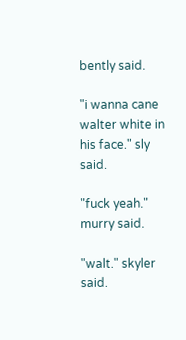bently said.

"i wanna cane walter white in his face." sly said.

"fuck yeah." murry said.

"walt." skyler said.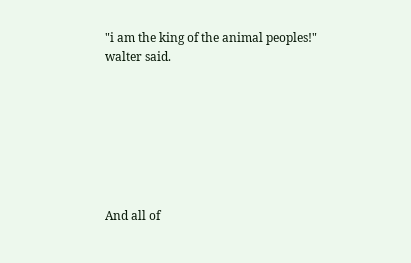"i am the king of the animal peoples!" walter said.







And all of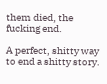them died, the fucking end.

A perfect, shitty way to end a shitty story.